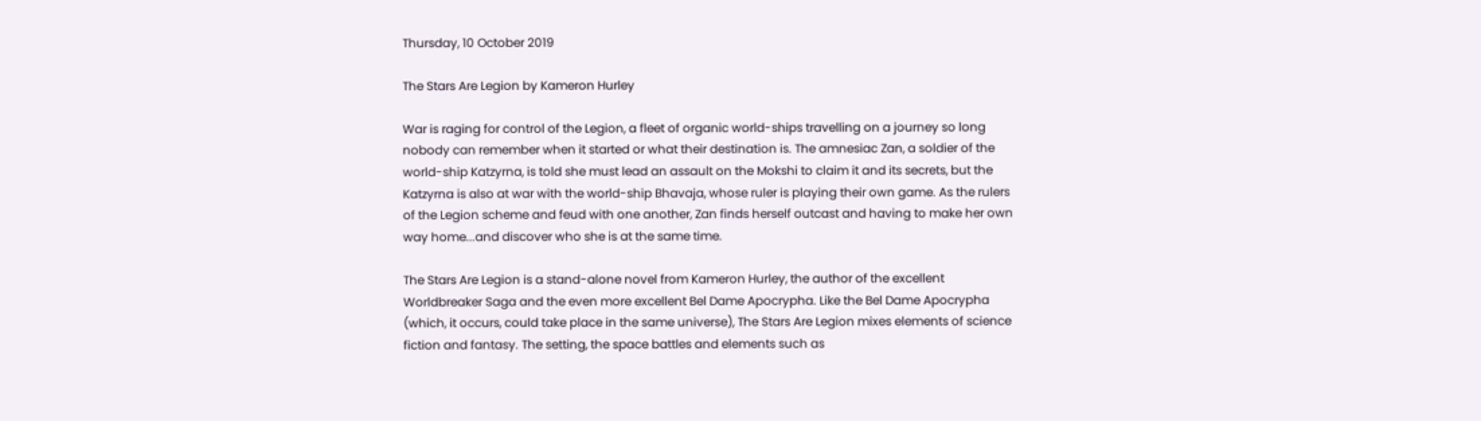Thursday, 10 October 2019

The Stars Are Legion by Kameron Hurley

War is raging for control of the Legion, a fleet of organic world-ships travelling on a journey so long nobody can remember when it started or what their destination is. The amnesiac Zan, a soldier of the world-ship Katzyrna, is told she must lead an assault on the Mokshi to claim it and its secrets, but the Katzyrna is also at war with the world-ship Bhavaja, whose ruler is playing their own game. As the rulers of the Legion scheme and feud with one another, Zan finds herself outcast and having to make her own way home...and discover who she is at the same time.

The Stars Are Legion is a stand-alone novel from Kameron Hurley, the author of the excellent Worldbreaker Saga and the even more excellent Bel Dame Apocrypha. Like the Bel Dame Apocrypha (which, it occurs, could take place in the same universe), The Stars Are Legion mixes elements of science fiction and fantasy. The setting, the space battles and elements such as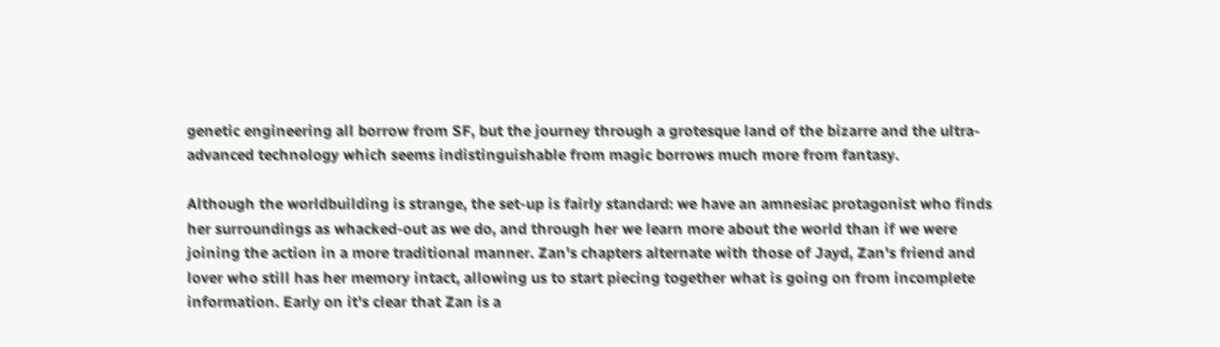genetic engineering all borrow from SF, but the journey through a grotesque land of the bizarre and the ultra-advanced technology which seems indistinguishable from magic borrows much more from fantasy.

Although the worldbuilding is strange, the set-up is fairly standard: we have an amnesiac protagonist who finds her surroundings as whacked-out as we do, and through her we learn more about the world than if we were joining the action in a more traditional manner. Zan's chapters alternate with those of Jayd, Zan's friend and lover who still has her memory intact, allowing us to start piecing together what is going on from incomplete information. Early on it's clear that Zan is a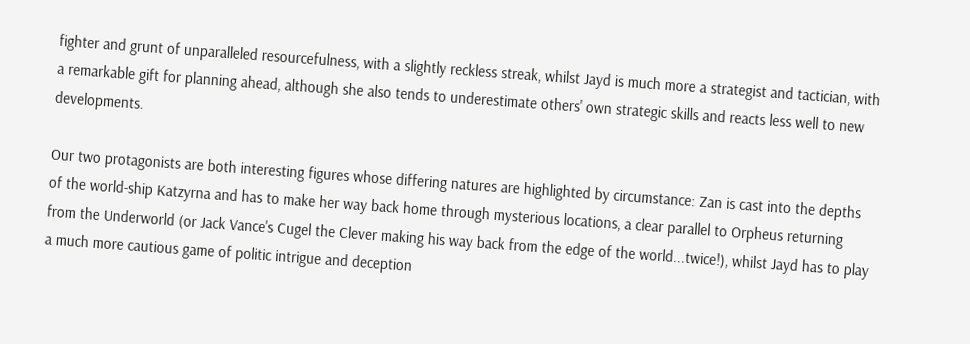fighter and grunt of unparalleled resourcefulness, with a slightly reckless streak, whilst Jayd is much more a strategist and tactician, with a remarkable gift for planning ahead, although she also tends to underestimate others' own strategic skills and reacts less well to new developments.

Our two protagonists are both interesting figures whose differing natures are highlighted by circumstance: Zan is cast into the depths of the world-ship Katzyrna and has to make her way back home through mysterious locations, a clear parallel to Orpheus returning from the Underworld (or Jack Vance's Cugel the Clever making his way back from the edge of the world...twice!), whilst Jayd has to play a much more cautious game of politic intrigue and deception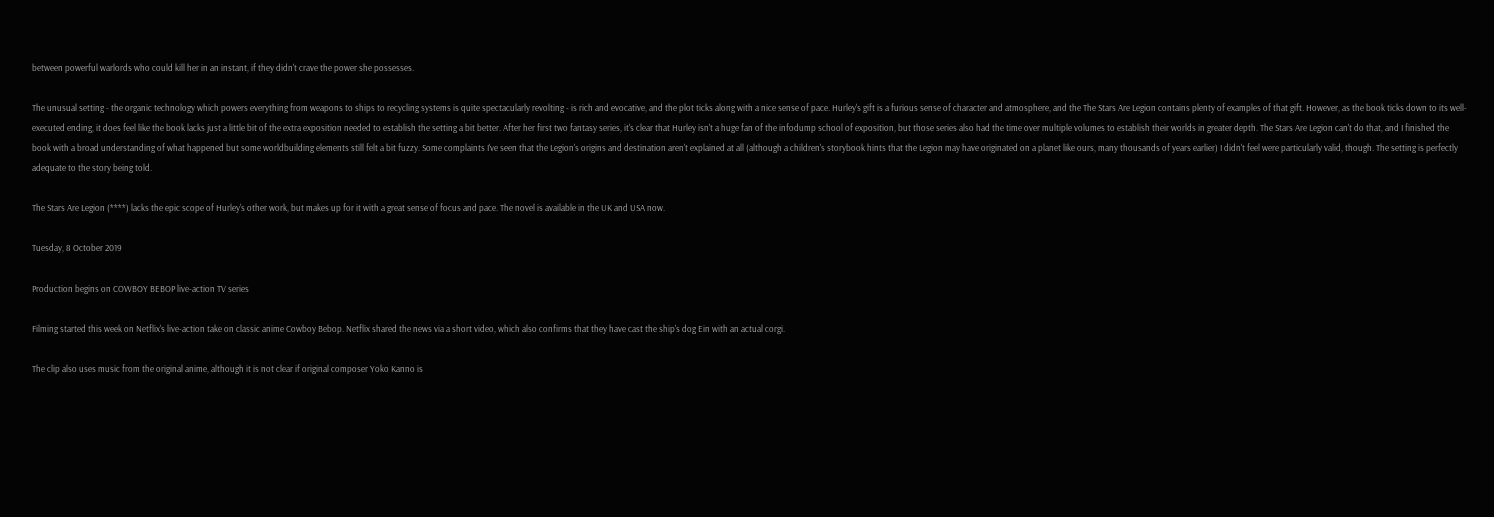between powerful warlords who could kill her in an instant, if they didn't crave the power she possesses.

The unusual setting - the organic technology which powers everything from weapons to ships to recycling systems is quite spectacularly revolting - is rich and evocative, and the plot ticks along with a nice sense of pace. Hurley's gift is a furious sense of character and atmosphere, and the The Stars Are Legion contains plenty of examples of that gift. However, as the book ticks down to its well-executed ending, it does feel like the book lacks just a little bit of the extra exposition needed to establish the setting a bit better. After her first two fantasy series, it's clear that Hurley isn't a huge fan of the infodump school of exposition, but those series also had the time over multiple volumes to establish their worlds in greater depth. The Stars Are Legion can't do that, and I finished the book with a broad understanding of what happened but some worldbuilding elements still felt a bit fuzzy. Some complaints I've seen that the Legion's origins and destination aren't explained at all (although a children's storybook hints that the Legion may have originated on a planet like ours, many thousands of years earlier) I didn't feel were particularly valid, though. The setting is perfectly adequate to the story being told.

The Stars Are Legion (****) lacks the epic scope of Hurley's other work, but makes up for it with a great sense of focus and pace. The novel is available in the UK and USA now.

Tuesday, 8 October 2019

Production begins on COWBOY BEBOP live-action TV series

Filming started this week on Netflix's live-action take on classic anime Cowboy Bebop. Netflix shared the news via a short video, which also confirms that they have cast the ship's dog Ein with an actual corgi.

The clip also uses music from the original anime, although it is not clear if original composer Yoko Kanno is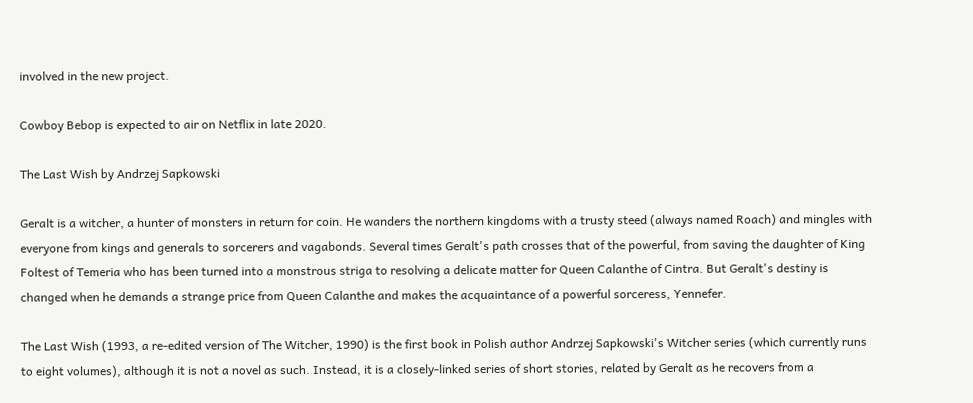involved in the new project.

Cowboy Bebop is expected to air on Netflix in late 2020.

The Last Wish by Andrzej Sapkowski

Geralt is a witcher, a hunter of monsters in return for coin. He wanders the northern kingdoms with a trusty steed (always named Roach) and mingles with everyone from kings and generals to sorcerers and vagabonds. Several times Geralt's path crosses that of the powerful, from saving the daughter of King Foltest of Temeria who has been turned into a monstrous striga to resolving a delicate matter for Queen Calanthe of Cintra. But Geralt's destiny is changed when he demands a strange price from Queen Calanthe and makes the acquaintance of a powerful sorceress, Yennefer.

The Last Wish (1993, a re-edited version of The Witcher, 1990) is the first book in Polish author Andrzej Sapkowski's Witcher series (which currently runs to eight volumes), although it is not a novel as such. Instead, it is a closely-linked series of short stories, related by Geralt as he recovers from a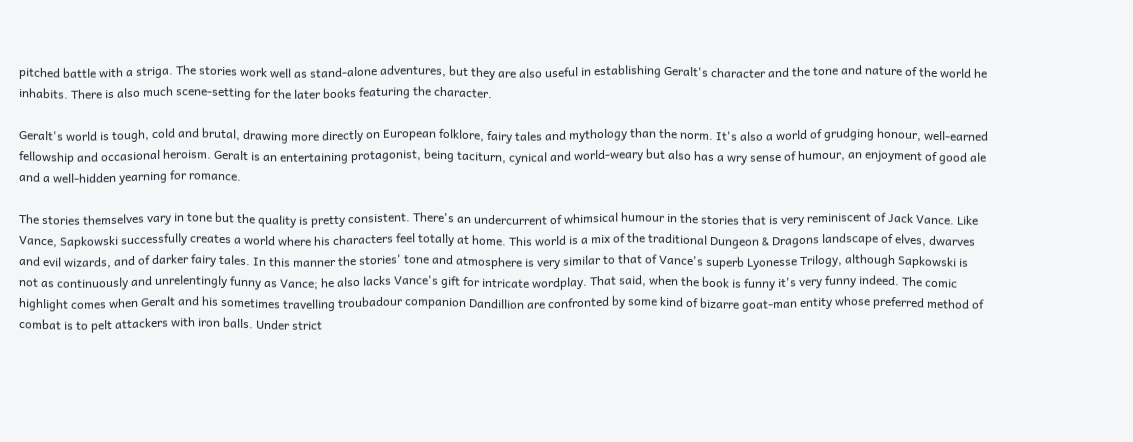pitched battle with a striga. The stories work well as stand-alone adventures, but they are also useful in establishing Geralt's character and the tone and nature of the world he inhabits. There is also much scene-setting for the later books featuring the character.

Geralt's world is tough, cold and brutal, drawing more directly on European folklore, fairy tales and mythology than the norm. It's also a world of grudging honour, well-earned fellowship and occasional heroism. Geralt is an entertaining protagonist, being taciturn, cynical and world-weary but also has a wry sense of humour, an enjoyment of good ale and a well-hidden yearning for romance.

The stories themselves vary in tone but the quality is pretty consistent. There's an undercurrent of whimsical humour in the stories that is very reminiscent of Jack Vance. Like Vance, Sapkowski successfully creates a world where his characters feel totally at home. This world is a mix of the traditional Dungeon & Dragons landscape of elves, dwarves and evil wizards, and of darker fairy tales. In this manner the stories' tone and atmosphere is very similar to that of Vance's superb Lyonesse Trilogy, although Sapkowski is not as continuously and unrelentingly funny as Vance; he also lacks Vance's gift for intricate wordplay. That said, when the book is funny it's very funny indeed. The comic highlight comes when Geralt and his sometimes travelling troubadour companion Dandillion are confronted by some kind of bizarre goat-man entity whose preferred method of combat is to pelt attackers with iron balls. Under strict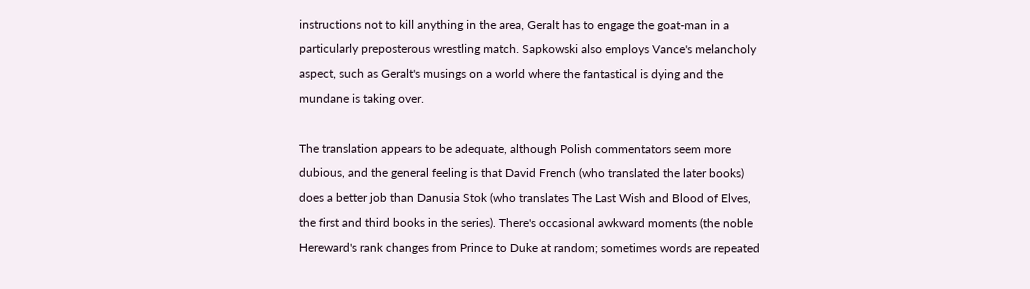instructions not to kill anything in the area, Geralt has to engage the goat-man in a particularly preposterous wrestling match. Sapkowski also employs Vance's melancholy aspect, such as Geralt's musings on a world where the fantastical is dying and the mundane is taking over.

The translation appears to be adequate, although Polish commentators seem more dubious, and the general feeling is that David French (who translated the later books) does a better job than Danusia Stok (who translates The Last Wish and Blood of Elves, the first and third books in the series). There's occasional awkward moments (the noble Hereward's rank changes from Prince to Duke at random; sometimes words are repeated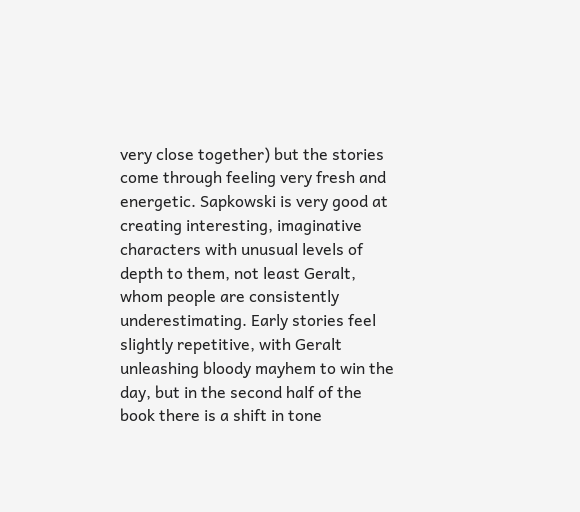very close together) but the stories come through feeling very fresh and energetic. Sapkowski is very good at creating interesting, imaginative characters with unusual levels of depth to them, not least Geralt, whom people are consistently underestimating. Early stories feel slightly repetitive, with Geralt unleashing bloody mayhem to win the day, but in the second half of the book there is a shift in tone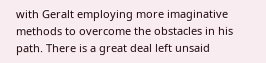with Geralt employing more imaginative methods to overcome the obstacles in his path. There is a great deal left unsaid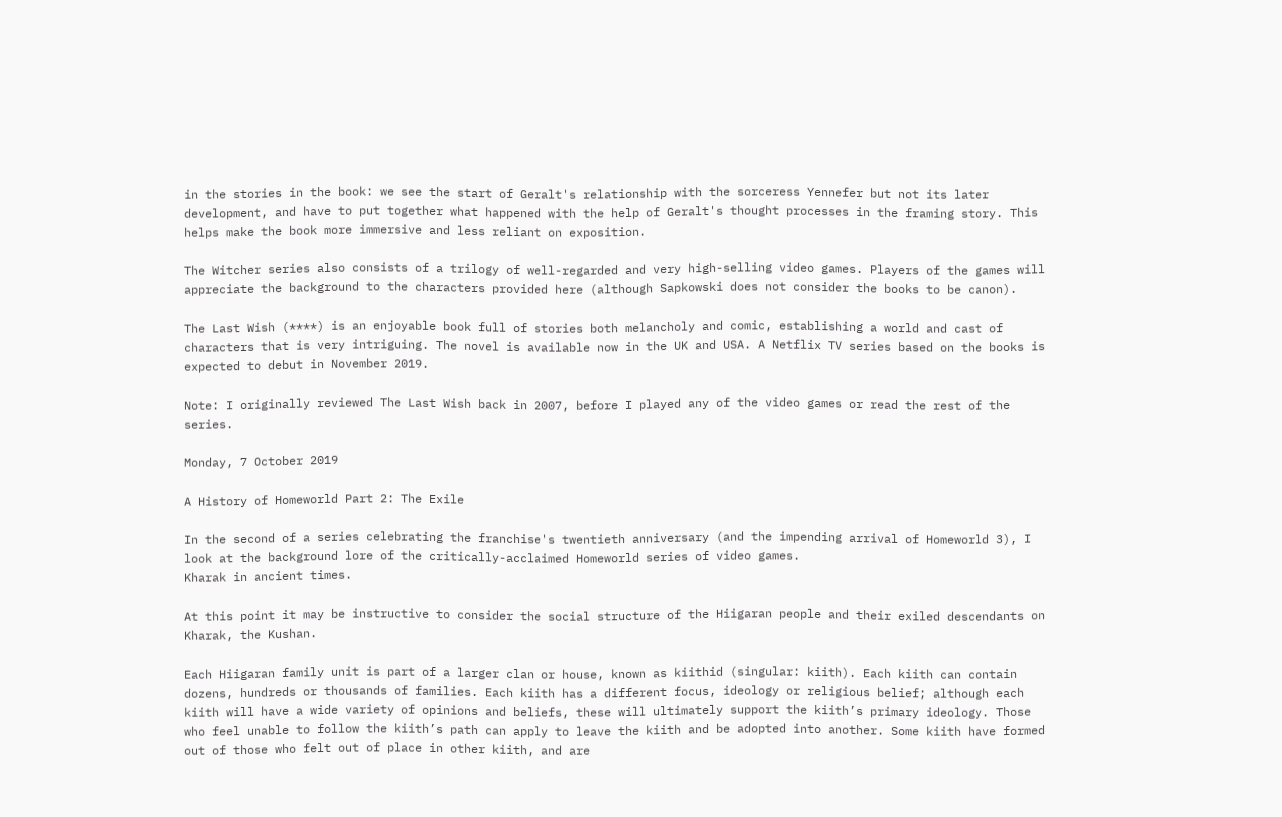in the stories in the book: we see the start of Geralt's relationship with the sorceress Yennefer but not its later development, and have to put together what happened with the help of Geralt's thought processes in the framing story. This helps make the book more immersive and less reliant on exposition.

The Witcher series also consists of a trilogy of well-regarded and very high-selling video games. Players of the games will appreciate the background to the characters provided here (although Sapkowski does not consider the books to be canon).

The Last Wish (****) is an enjoyable book full of stories both melancholy and comic, establishing a world and cast of characters that is very intriguing. The novel is available now in the UK and USA. A Netflix TV series based on the books is expected to debut in November 2019.

Note: I originally reviewed The Last Wish back in 2007, before I played any of the video games or read the rest of the series.

Monday, 7 October 2019

A History of Homeworld Part 2: The Exile

In the second of a series celebrating the franchise's twentieth anniversary (and the impending arrival of Homeworld 3), I look at the background lore of the critically-acclaimed Homeworld series of video games.
Kharak in ancient times.

At this point it may be instructive to consider the social structure of the Hiigaran people and their exiled descendants on Kharak, the Kushan.

Each Hiigaran family unit is part of a larger clan or house, known as kiithid (singular: kiith). Each kiith can contain dozens, hundreds or thousands of families. Each kiith has a different focus, ideology or religious belief; although each kiith will have a wide variety of opinions and beliefs, these will ultimately support the kiith’s primary ideology. Those who feel unable to follow the kiith’s path can apply to leave the kiith and be adopted into another. Some kiith have formed out of those who felt out of place in other kiith, and are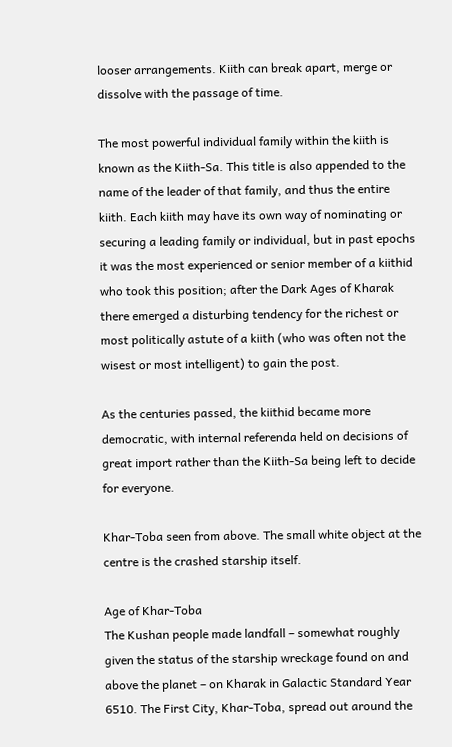looser arrangements. Kiith can break apart, merge or dissolve with the passage of time.

The most powerful individual family within the kiith is known as the Kiith-Sa. This title is also appended to the name of the leader of that family, and thus the entire kiith. Each kiith may have its own way of nominating or securing a leading family or individual, but in past epochs it was the most experienced or senior member of a kiithid who took this position; after the Dark Ages of Kharak there emerged a disturbing tendency for the richest or most politically astute of a kiith (who was often not the wisest or most intelligent) to gain the post.

As the centuries passed, the kiithid became more democratic, with internal referenda held on decisions of great import rather than the Kiith-Sa being left to decide for everyone.

Khar-Toba seen from above. The small white object at the centre is the crashed starship itself.

Age of Khar-Toba
The Kushan people made landfall – somewhat roughly given the status of the starship wreckage found on and above the planet – on Kharak in Galactic Standard Year 6510. The First City, Khar-Toba, spread out around the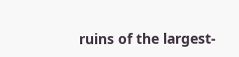ruins of the largest-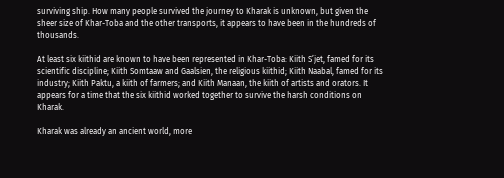surviving ship. How many people survived the journey to Kharak is unknown, but given the sheer size of Khar-Toba and the other transports, it appears to have been in the hundreds of thousands.

At least six kiithid are known to have been represented in Khar-Toba: Kiith S’jet, famed for its scientific discipline; Kiith Somtaaw and Gaalsien, the religious kiithid; Kiith Naabal, famed for its industry; Kiith Paktu, a kiith of farmers; and Kiith Manaan, the kiith of artists and orators. It appears for a time that the six kiithid worked together to survive the harsh conditions on Kharak.

Kharak was already an ancient world, more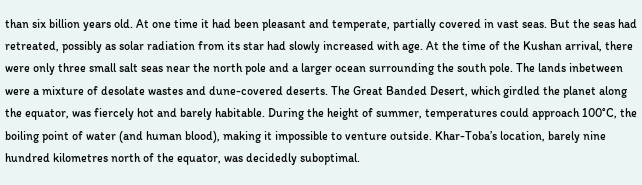than six billion years old. At one time it had been pleasant and temperate, partially covered in vast seas. But the seas had retreated, possibly as solar radiation from its star had slowly increased with age. At the time of the Kushan arrival, there were only three small salt seas near the north pole and a larger ocean surrounding the south pole. The lands inbetween were a mixture of desolate wastes and dune-covered deserts. The Great Banded Desert, which girdled the planet along the equator, was fiercely hot and barely habitable. During the height of summer, temperatures could approach 100°C, the boiling point of water (and human blood), making it impossible to venture outside. Khar-Toba’s location, barely nine hundred kilometres north of the equator, was decidedly suboptimal.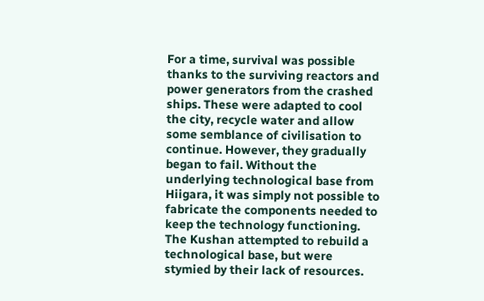For a time, survival was possible thanks to the surviving reactors and power generators from the crashed ships. These were adapted to cool the city, recycle water and allow some semblance of civilisation to continue. However, they gradually began to fail. Without the underlying technological base from Hiigara, it was simply not possible to fabricate the components needed to keep the technology functioning. The Kushan attempted to rebuild a technological base, but were stymied by their lack of resources.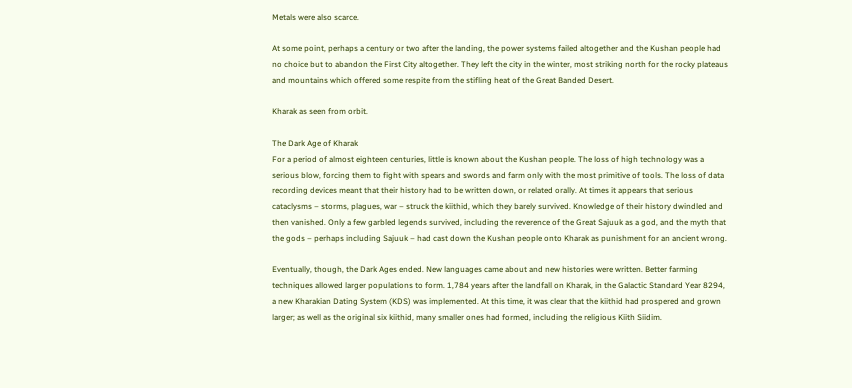Metals were also scarce.

At some point, perhaps a century or two after the landing, the power systems failed altogether and the Kushan people had no choice but to abandon the First City altogether. They left the city in the winter, most striking north for the rocky plateaus and mountains which offered some respite from the stifling heat of the Great Banded Desert.

Kharak as seen from orbit.

The Dark Age of Kharak
For a period of almost eighteen centuries, little is known about the Kushan people. The loss of high technology was a serious blow, forcing them to fight with spears and swords and farm only with the most primitive of tools. The loss of data recording devices meant that their history had to be written down, or related orally. At times it appears that serious cataclysms – storms, plagues, war – struck the kiithid, which they barely survived. Knowledge of their history dwindled and then vanished. Only a few garbled legends survived, including the reverence of the Great Sajuuk as a god, and the myth that the gods – perhaps including Sajuuk – had cast down the Kushan people onto Kharak as punishment for an ancient wrong.

Eventually, though, the Dark Ages ended. New languages came about and new histories were written. Better farming techniques allowed larger populations to form. 1,784 years after the landfall on Kharak, in the Galactic Standard Year 8294, a new Kharakian Dating System (KDS) was implemented. At this time, it was clear that the kiithid had prospered and grown larger; as well as the original six kiithid, many smaller ones had formed, including the religious Kiith Siidim.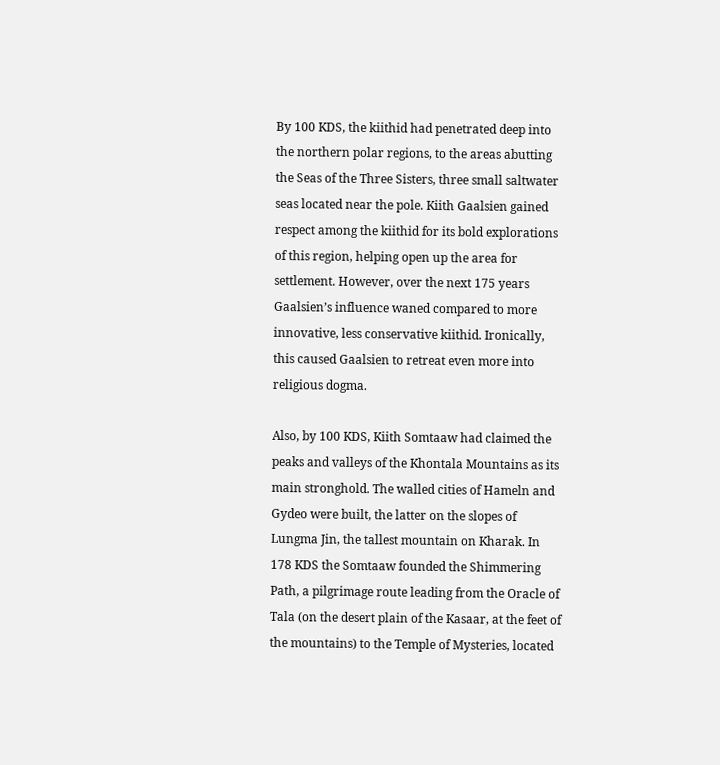By 100 KDS, the kiithid had penetrated deep into the northern polar regions, to the areas abutting the Seas of the Three Sisters, three small saltwater seas located near the pole. Kiith Gaalsien gained respect among the kiithid for its bold explorations of this region, helping open up the area for settlement. However, over the next 175 years Gaalsien’s influence waned compared to more innovative, less conservative kiithid. Ironically, this caused Gaalsien to retreat even more into religious dogma.

Also, by 100 KDS, Kiith Somtaaw had claimed the peaks and valleys of the Khontala Mountains as its main stronghold. The walled cities of Hameln and Gydeo were built, the latter on the slopes of Lungma Jin, the tallest mountain on Kharak. In 178 KDS the Somtaaw founded the Shimmering Path, a pilgrimage route leading from the Oracle of Tala (on the desert plain of the Kasaar, at the feet of the mountains) to the Temple of Mysteries, located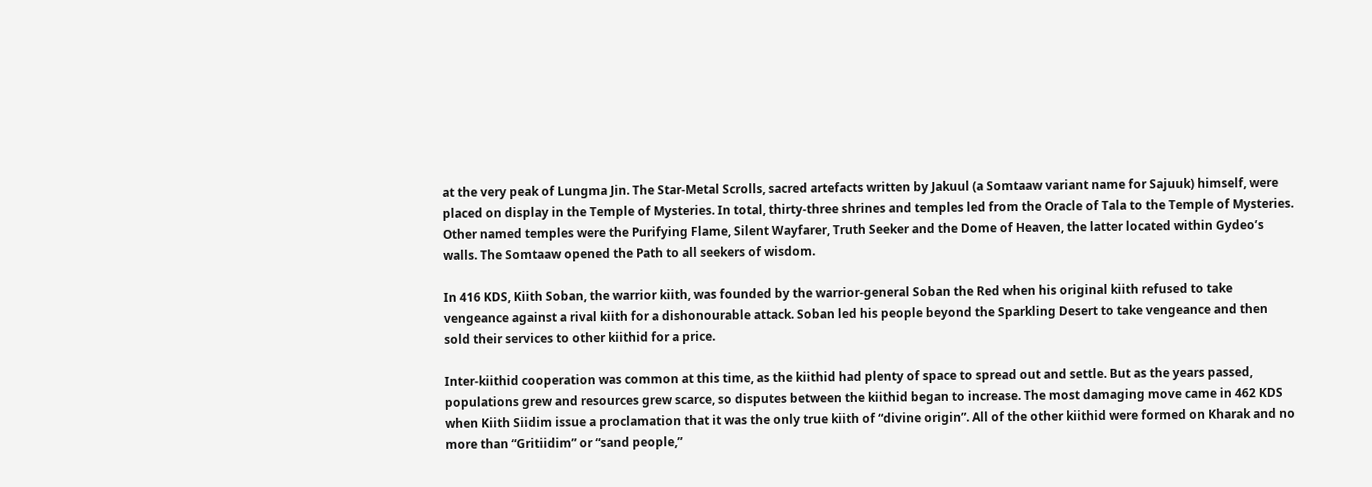at the very peak of Lungma Jin. The Star-Metal Scrolls, sacred artefacts written by Jakuul (a Somtaaw variant name for Sajuuk) himself, were placed on display in the Temple of Mysteries. In total, thirty-three shrines and temples led from the Oracle of Tala to the Temple of Mysteries. Other named temples were the Purifying Flame, Silent Wayfarer, Truth Seeker and the Dome of Heaven, the latter located within Gydeo’s walls. The Somtaaw opened the Path to all seekers of wisdom.

In 416 KDS, Kiith Soban, the warrior kiith, was founded by the warrior-general Soban the Red when his original kiith refused to take vengeance against a rival kiith for a dishonourable attack. Soban led his people beyond the Sparkling Desert to take vengeance and then sold their services to other kiithid for a price.

Inter-kiithid cooperation was common at this time, as the kiithid had plenty of space to spread out and settle. But as the years passed, populations grew and resources grew scarce, so disputes between the kiithid began to increase. The most damaging move came in 462 KDS when Kiith Siidim issue a proclamation that it was the only true kiith of “divine origin”. All of the other kiithid were formed on Kharak and no more than “Gritiidim” or “sand people,”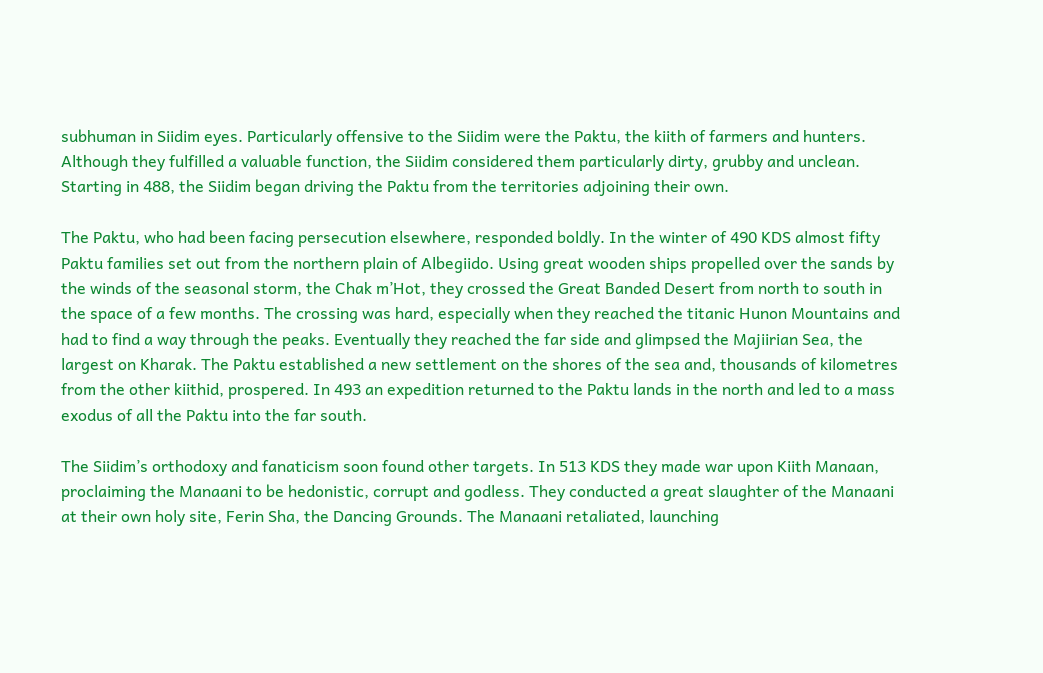subhuman in Siidim eyes. Particularly offensive to the Siidim were the Paktu, the kiith of farmers and hunters. Although they fulfilled a valuable function, the Siidim considered them particularly dirty, grubby and unclean. Starting in 488, the Siidim began driving the Paktu from the territories adjoining their own.

The Paktu, who had been facing persecution elsewhere, responded boldly. In the winter of 490 KDS almost fifty Paktu families set out from the northern plain of Albegiido. Using great wooden ships propelled over the sands by the winds of the seasonal storm, the Chak m’Hot, they crossed the Great Banded Desert from north to south in the space of a few months. The crossing was hard, especially when they reached the titanic Hunon Mountains and had to find a way through the peaks. Eventually they reached the far side and glimpsed the Majiirian Sea, the largest on Kharak. The Paktu established a new settlement on the shores of the sea and, thousands of kilometres from the other kiithid, prospered. In 493 an expedition returned to the Paktu lands in the north and led to a mass exodus of all the Paktu into the far south.

The Siidim’s orthodoxy and fanaticism soon found other targets. In 513 KDS they made war upon Kiith Manaan, proclaiming the Manaani to be hedonistic, corrupt and godless. They conducted a great slaughter of the Manaani at their own holy site, Ferin Sha, the Dancing Grounds. The Manaani retaliated, launching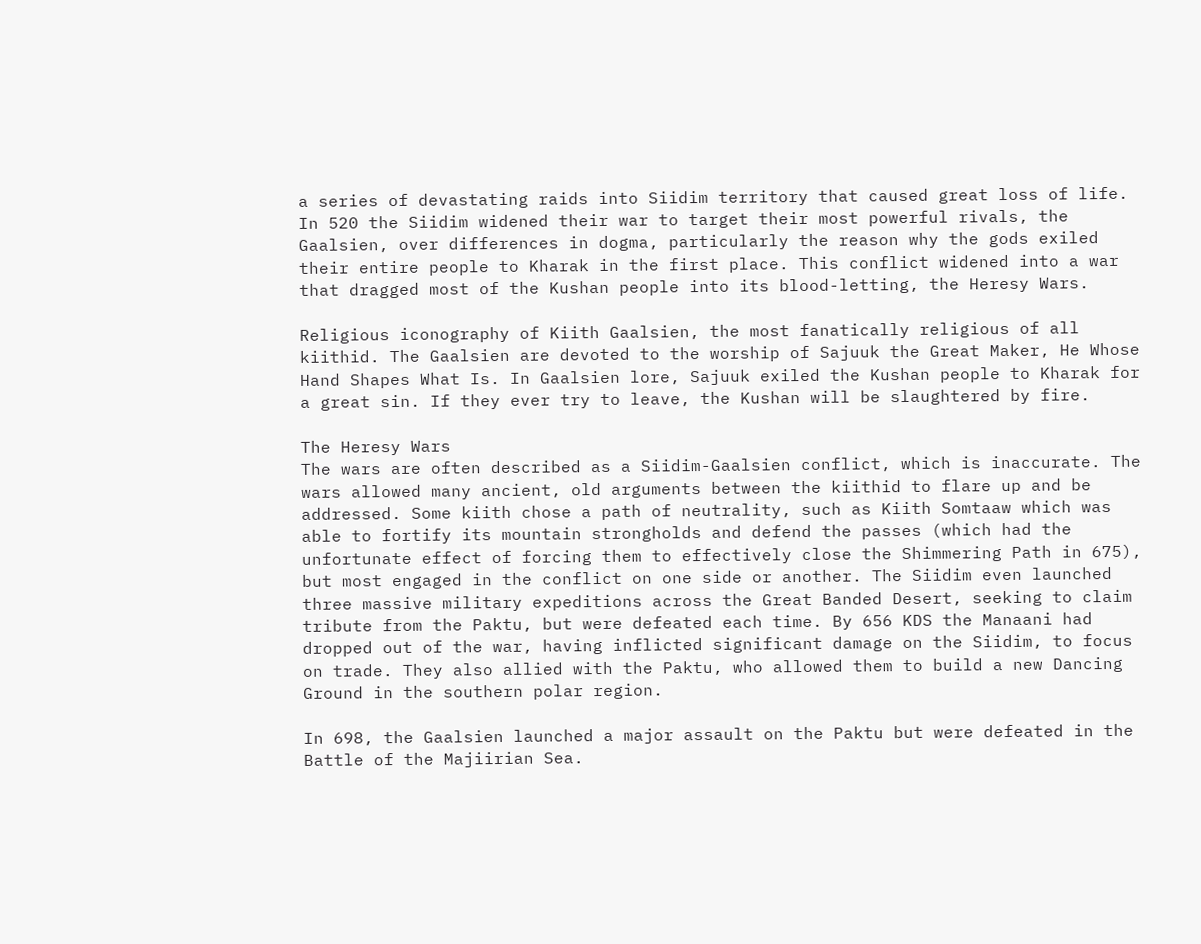a series of devastating raids into Siidim territory that caused great loss of life. In 520 the Siidim widened their war to target their most powerful rivals, the Gaalsien, over differences in dogma, particularly the reason why the gods exiled their entire people to Kharak in the first place. This conflict widened into a war that dragged most of the Kushan people into its blood-letting, the Heresy Wars.

Religious iconography of Kiith Gaalsien, the most fanatically religious of all kiithid. The Gaalsien are devoted to the worship of Sajuuk the Great Maker, He Whose Hand Shapes What Is. In Gaalsien lore, Sajuuk exiled the Kushan people to Kharak for a great sin. If they ever try to leave, the Kushan will be slaughtered by fire.

The Heresy Wars
The wars are often described as a Siidim-Gaalsien conflict, which is inaccurate. The wars allowed many ancient, old arguments between the kiithid to flare up and be addressed. Some kiith chose a path of neutrality, such as Kiith Somtaaw which was able to fortify its mountain strongholds and defend the passes (which had the unfortunate effect of forcing them to effectively close the Shimmering Path in 675), but most engaged in the conflict on one side or another. The Siidim even launched three massive military expeditions across the Great Banded Desert, seeking to claim tribute from the Paktu, but were defeated each time. By 656 KDS the Manaani had dropped out of the war, having inflicted significant damage on the Siidim, to focus on trade. They also allied with the Paktu, who allowed them to build a new Dancing Ground in the southern polar region.

In 698, the Gaalsien launched a major assault on the Paktu but were defeated in the Battle of the Majiirian Sea.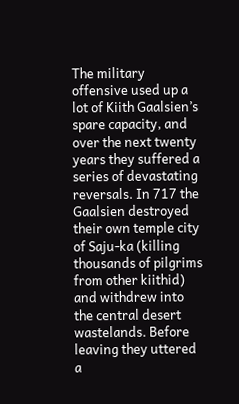The military offensive used up a lot of Kiith Gaalsien’s spare capacity, and over the next twenty years they suffered a series of devastating reversals. In 717 the Gaalsien destroyed their own temple city of Saju-ka (killing thousands of pilgrims from other kiithid) and withdrew into the central desert wastelands. Before leaving they uttered a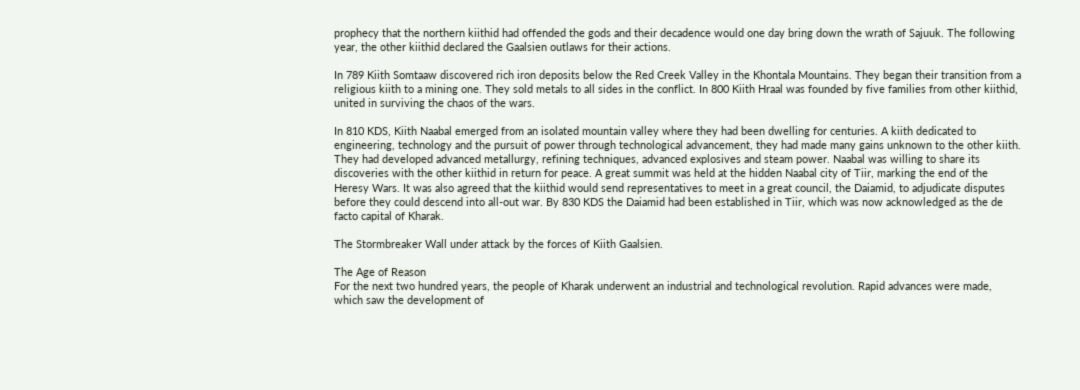prophecy that the northern kiithid had offended the gods and their decadence would one day bring down the wrath of Sajuuk. The following year, the other kiithid declared the Gaalsien outlaws for their actions.

In 789 Kiith Somtaaw discovered rich iron deposits below the Red Creek Valley in the Khontala Mountains. They began their transition from a religious kiith to a mining one. They sold metals to all sides in the conflict. In 800 Kiith Hraal was founded by five families from other kiithid, united in surviving the chaos of the wars.

In 810 KDS, Kiith Naabal emerged from an isolated mountain valley where they had been dwelling for centuries. A kiith dedicated to engineering, technology and the pursuit of power through technological advancement, they had made many gains unknown to the other kiith. They had developed advanced metallurgy, refining techniques, advanced explosives and steam power. Naabal was willing to share its discoveries with the other kiithid in return for peace. A great summit was held at the hidden Naabal city of Tiir, marking the end of the Heresy Wars. It was also agreed that the kiithid would send representatives to meet in a great council, the Daiamid, to adjudicate disputes before they could descend into all-out war. By 830 KDS the Daiamid had been established in Tiir, which was now acknowledged as the de facto capital of Kharak.

The Stormbreaker Wall under attack by the forces of Kiith Gaalsien.

The Age of Reason
For the next two hundred years, the people of Kharak underwent an industrial and technological revolution. Rapid advances were made, which saw the development of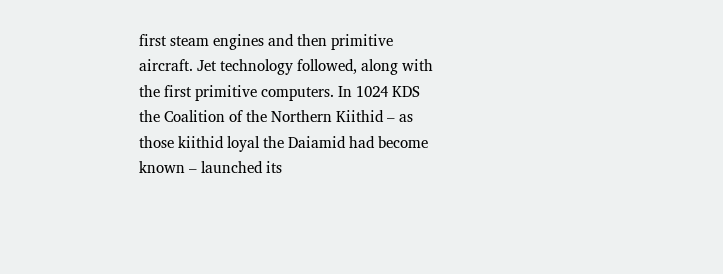first steam engines and then primitive aircraft. Jet technology followed, along with the first primitive computers. In 1024 KDS the Coalition of the Northern Kiithid – as those kiithid loyal the Daiamid had become known – launched its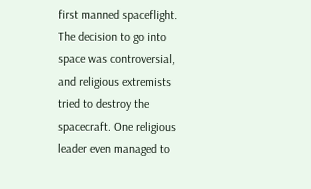first manned spaceflight. The decision to go into space was controversial, and religious extremists tried to destroy the spacecraft. One religious leader even managed to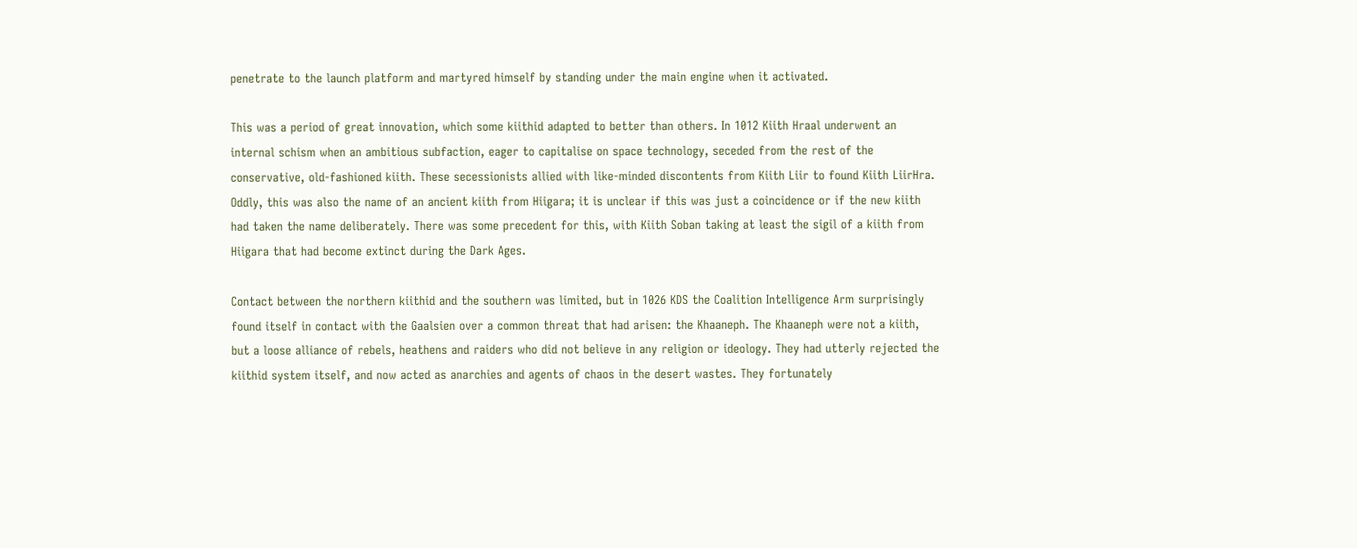penetrate to the launch platform and martyred himself by standing under the main engine when it activated.

This was a period of great innovation, which some kiithid adapted to better than others. In 1012 Kiith Hraal underwent an internal schism when an ambitious subfaction, eager to capitalise on space technology, seceded from the rest of the conservative, old-fashioned kiith. These secessionists allied with like-minded discontents from Kiith Liir to found Kiith LiirHra. Oddly, this was also the name of an ancient kiith from Hiigara; it is unclear if this was just a coincidence or if the new kiith had taken the name deliberately. There was some precedent for this, with Kiith Soban taking at least the sigil of a kiith from Hiigara that had become extinct during the Dark Ages.

Contact between the northern kiithid and the southern was limited, but in 1026 KDS the Coalition Intelligence Arm surprisingly found itself in contact with the Gaalsien over a common threat that had arisen: the Khaaneph. The Khaaneph were not a kiith, but a loose alliance of rebels, heathens and raiders who did not believe in any religion or ideology. They had utterly rejected the kiithid system itself, and now acted as anarchies and agents of chaos in the desert wastes. They fortunately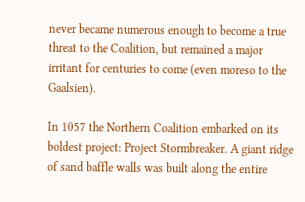never became numerous enough to become a true threat to the Coalition, but remained a major irritant for centuries to come (even moreso to the Gaalsien).

In 1057 the Northern Coalition embarked on its boldest project: Project Stormbreaker. A giant ridge of sand baffle walls was built along the entire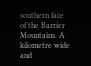southern face of the Barrier Mountains. A kilometre wide and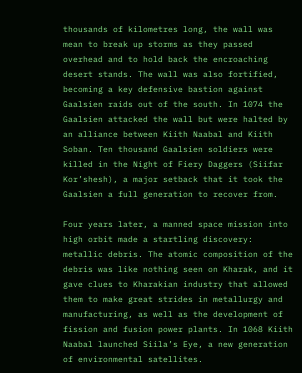thousands of kilometres long, the wall was mean to break up storms as they passed overhead and to hold back the encroaching desert stands. The wall was also fortified, becoming a key defensive bastion against Gaalsien raids out of the south. In 1074 the Gaalsien attacked the wall but were halted by an alliance between Kiith Naabal and Kiith Soban. Ten thousand Gaalsien soldiers were killed in the Night of Fiery Daggers (Siifar Kor’shesh), a major setback that it took the Gaalsien a full generation to recover from.

Four years later, a manned space mission into high orbit made a startling discovery: metallic debris. The atomic composition of the debris was like nothing seen on Kharak, and it gave clues to Kharakian industry that allowed them to make great strides in metallurgy and manufacturing, as well as the development of fission and fusion power plants. In 1068 Kiith Naabal launched Siila’s Eye, a new generation of environmental satellites.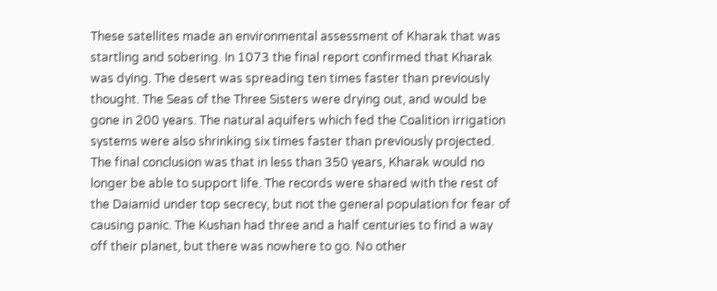These satellites made an environmental assessment of Kharak that was startling and sobering. In 1073 the final report confirmed that Kharak was dying. The desert was spreading ten times faster than previously thought. The Seas of the Three Sisters were drying out, and would be gone in 200 years. The natural aquifers which fed the Coalition irrigation systems were also shrinking six times faster than previously projected. The final conclusion was that in less than 350 years, Kharak would no longer be able to support life. The records were shared with the rest of the Daiamid under top secrecy, but not the general population for fear of causing panic. The Kushan had three and a half centuries to find a way off their planet, but there was nowhere to go. No other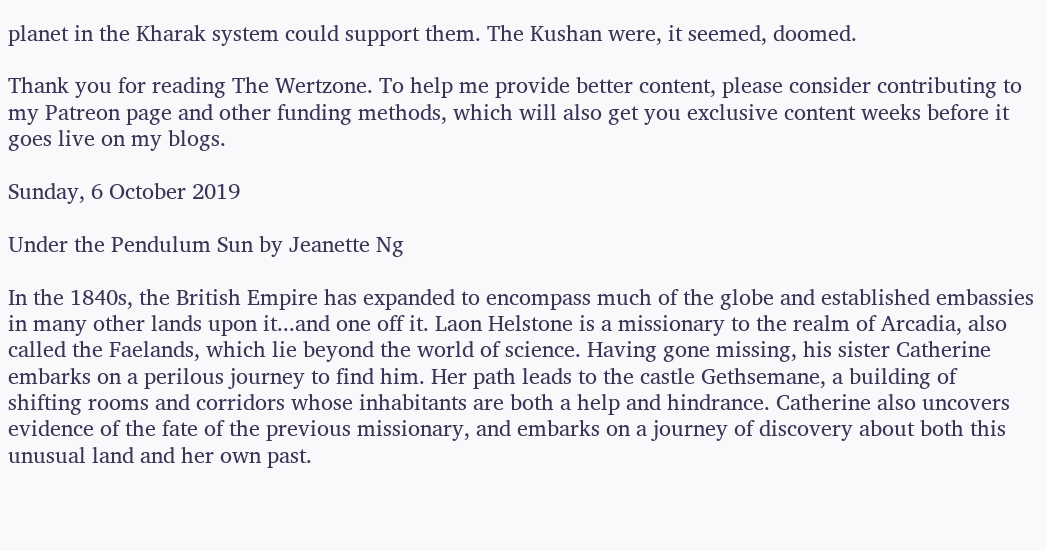planet in the Kharak system could support them. The Kushan were, it seemed, doomed.

Thank you for reading The Wertzone. To help me provide better content, please consider contributing to my Patreon page and other funding methods, which will also get you exclusive content weeks before it goes live on my blogs.

Sunday, 6 October 2019

Under the Pendulum Sun by Jeanette Ng

In the 1840s, the British Empire has expanded to encompass much of the globe and established embassies in many other lands upon it...and one off it. Laon Helstone is a missionary to the realm of Arcadia, also called the Faelands, which lie beyond the world of science. Having gone missing, his sister Catherine embarks on a perilous journey to find him. Her path leads to the castle Gethsemane, a building of shifting rooms and corridors whose inhabitants are both a help and hindrance. Catherine also uncovers evidence of the fate of the previous missionary, and embarks on a journey of discovery about both this unusual land and her own past.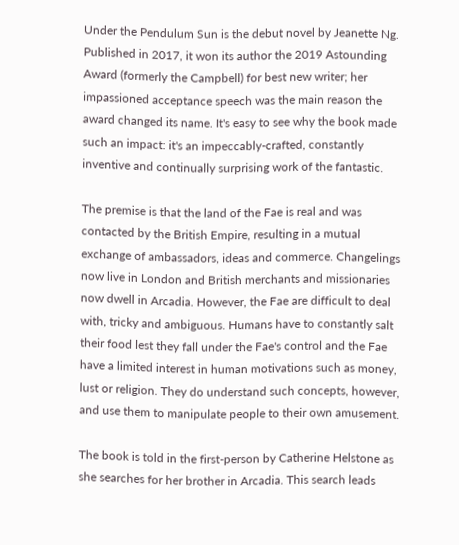Under the Pendulum Sun is the debut novel by Jeanette Ng. Published in 2017, it won its author the 2019 Astounding Award (formerly the Campbell) for best new writer; her impassioned acceptance speech was the main reason the award changed its name. It's easy to see why the book made such an impact: it's an impeccably-crafted, constantly inventive and continually surprising work of the fantastic.

The premise is that the land of the Fae is real and was contacted by the British Empire, resulting in a mutual exchange of ambassadors, ideas and commerce. Changelings now live in London and British merchants and missionaries now dwell in Arcadia. However, the Fae are difficult to deal with, tricky and ambiguous. Humans have to constantly salt their food lest they fall under the Fae's control and the Fae have a limited interest in human motivations such as money, lust or religion. They do understand such concepts, however, and use them to manipulate people to their own amusement.

The book is told in the first-person by Catherine Helstone as she searches for her brother in Arcadia. This search leads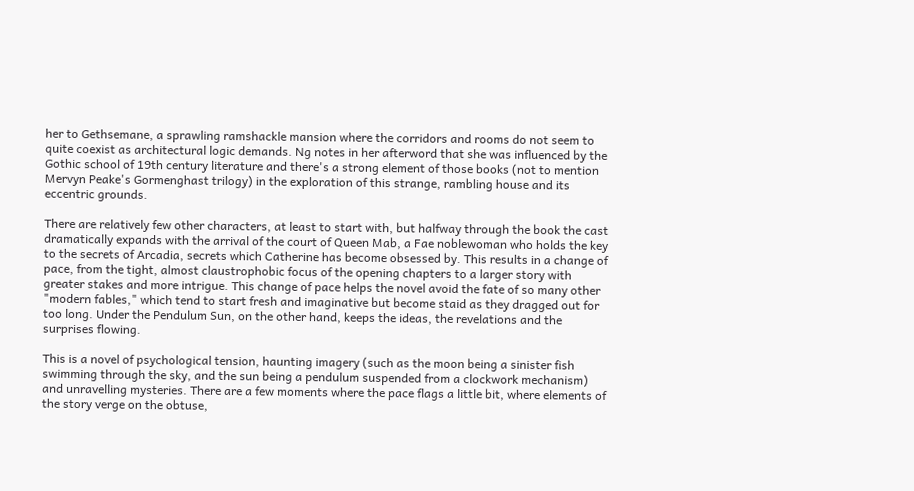her to Gethsemane, a sprawling ramshackle mansion where the corridors and rooms do not seem to quite coexist as architectural logic demands. Ng notes in her afterword that she was influenced by the Gothic school of 19th century literature and there's a strong element of those books (not to mention Mervyn Peake's Gormenghast trilogy) in the exploration of this strange, rambling house and its eccentric grounds.

There are relatively few other characters, at least to start with, but halfway through the book the cast dramatically expands with the arrival of the court of Queen Mab, a Fae noblewoman who holds the key to the secrets of Arcadia, secrets which Catherine has become obsessed by. This results in a change of pace, from the tight, almost claustrophobic focus of the opening chapters to a larger story with greater stakes and more intrigue. This change of pace helps the novel avoid the fate of so many other "modern fables," which tend to start fresh and imaginative but become staid as they dragged out for too long. Under the Pendulum Sun, on the other hand, keeps the ideas, the revelations and the surprises flowing.

This is a novel of psychological tension, haunting imagery (such as the moon being a sinister fish swimming through the sky, and the sun being a pendulum suspended from a clockwork mechanism) and unravelling mysteries. There are a few moments where the pace flags a little bit, where elements of the story verge on the obtuse,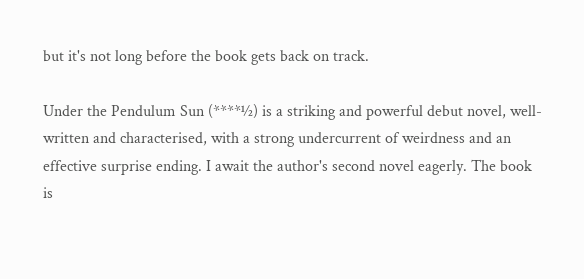but it's not long before the book gets back on track.

Under the Pendulum Sun (****½) is a striking and powerful debut novel, well-written and characterised, with a strong undercurrent of weirdness and an effective surprise ending. I await the author's second novel eagerly. The book is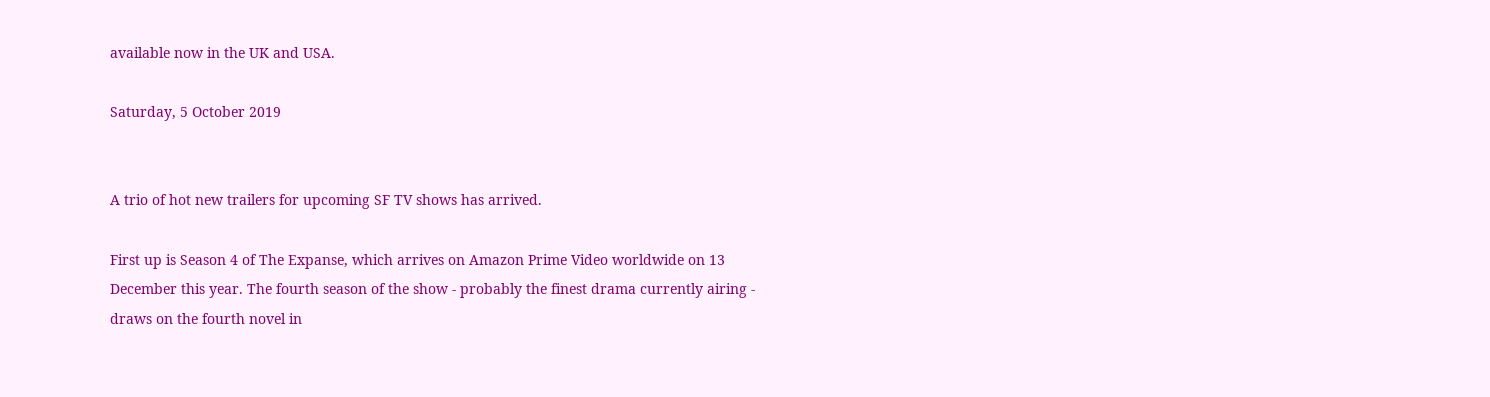available now in the UK and USA.

Saturday, 5 October 2019


A trio of hot new trailers for upcoming SF TV shows has arrived.

First up is Season 4 of The Expanse, which arrives on Amazon Prime Video worldwide on 13 December this year. The fourth season of the show - probably the finest drama currently airing - draws on the fourth novel in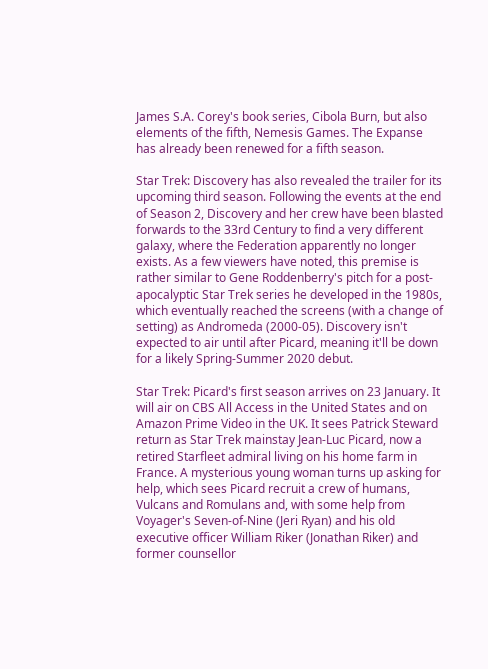James S.A. Corey's book series, Cibola Burn, but also elements of the fifth, Nemesis Games. The Expanse has already been renewed for a fifth season.

Star Trek: Discovery has also revealed the trailer for its upcoming third season. Following the events at the end of Season 2, Discovery and her crew have been blasted forwards to the 33rd Century to find a very different galaxy, where the Federation apparently no longer exists. As a few viewers have noted, this premise is rather similar to Gene Roddenberry's pitch for a post-apocalyptic Star Trek series he developed in the 1980s, which eventually reached the screens (with a change of setting) as Andromeda (2000-05). Discovery isn't expected to air until after Picard, meaning it'll be down for a likely Spring-Summer 2020 debut.

Star Trek: Picard's first season arrives on 23 January. It will air on CBS All Access in the United States and on Amazon Prime Video in the UK. It sees Patrick Steward return as Star Trek mainstay Jean-Luc Picard, now a retired Starfleet admiral living on his home farm in France. A mysterious young woman turns up asking for help, which sees Picard recruit a crew of humans, Vulcans and Romulans and, with some help from Voyager's Seven-of-Nine (Jeri Ryan) and his old executive officer William Riker (Jonathan Riker) and former counsellor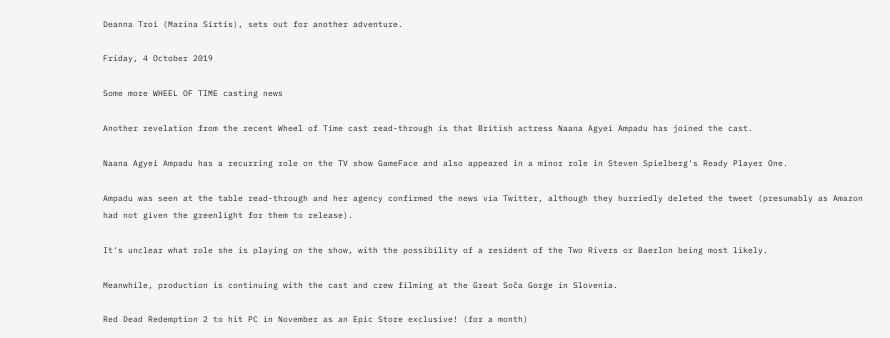Deanna Troi (Marina Sirtis), sets out for another adventure.

Friday, 4 October 2019

Some more WHEEL OF TIME casting news

Another revelation from the recent Wheel of Time cast read-through is that British actress Naana Agyei Ampadu has joined the cast.

Naana Agyei Ampadu has a recurring role on the TV show GameFace and also appeared in a minor role in Steven Spielberg's Ready Player One.

Ampadu was seen at the table read-through and her agency confirmed the news via Twitter, although they hurriedly deleted the tweet (presumably as Amazon had not given the greenlight for them to release).

It's unclear what role she is playing on the show, with the possibility of a resident of the Two Rivers or Baerlon being most likely.

Meanwhile, production is continuing with the cast and crew filming at the Great Soča Gorge in Slovenia.

Red Dead Redemption 2 to hit PC in November as an Epic Store exclusive! (for a month)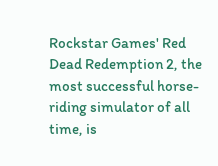Rockstar Games' Red Dead Redemption 2, the most successful horse-riding simulator of all time, is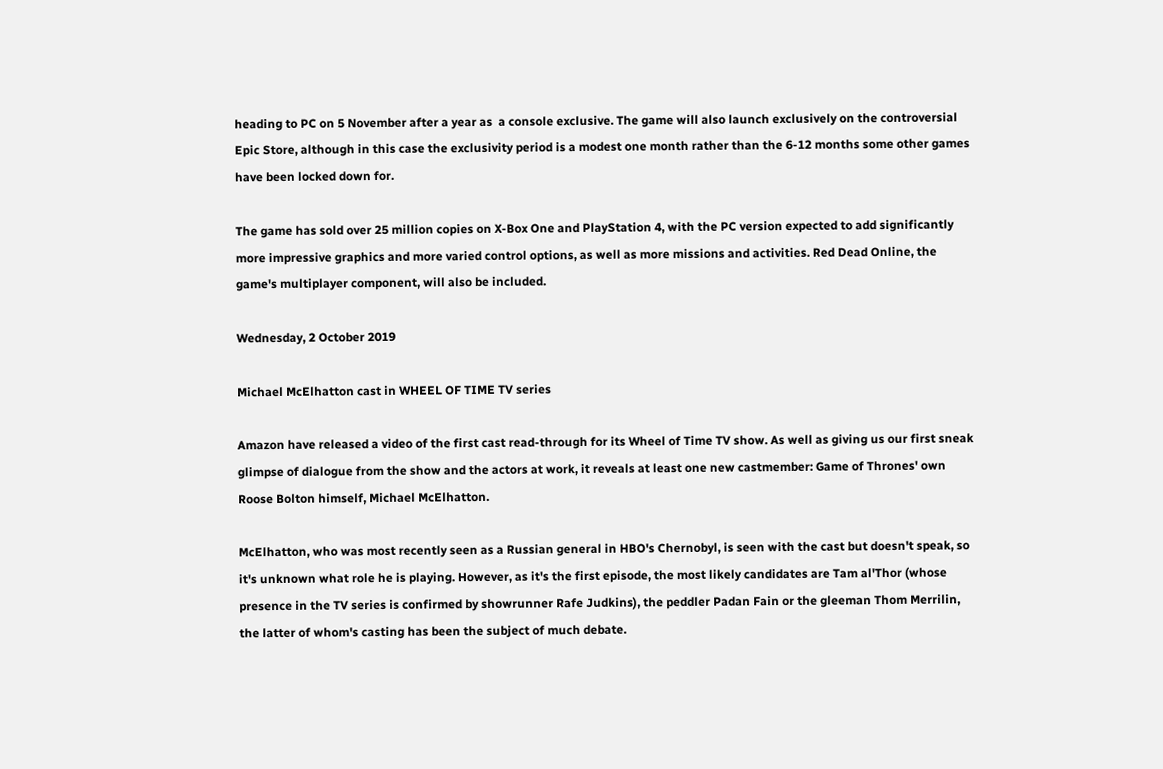heading to PC on 5 November after a year as  a console exclusive. The game will also launch exclusively on the controversial Epic Store, although in this case the exclusivity period is a modest one month rather than the 6-12 months some other games have been locked down for.

The game has sold over 25 million copies on X-Box One and PlayStation 4, with the PC version expected to add significantly more impressive graphics and more varied control options, as well as more missions and activities. Red Dead Online, the game's multiplayer component, will also be included.

Wednesday, 2 October 2019

Michael McElhatton cast in WHEEL OF TIME TV series

Amazon have released a video of the first cast read-through for its Wheel of Time TV show. As well as giving us our first sneak glimpse of dialogue from the show and the actors at work, it reveals at least one new castmember: Game of Thrones' own Roose Bolton himself, Michael McElhatton.

McElhatton, who was most recently seen as a Russian general in HBO's Chernobyl, is seen with the cast but doesn't speak, so it's unknown what role he is playing. However, as it's the first episode, the most likely candidates are Tam al'Thor (whose presence in the TV series is confirmed by showrunner Rafe Judkins), the peddler Padan Fain or the gleeman Thom Merrilin, the latter of whom's casting has been the subject of much debate.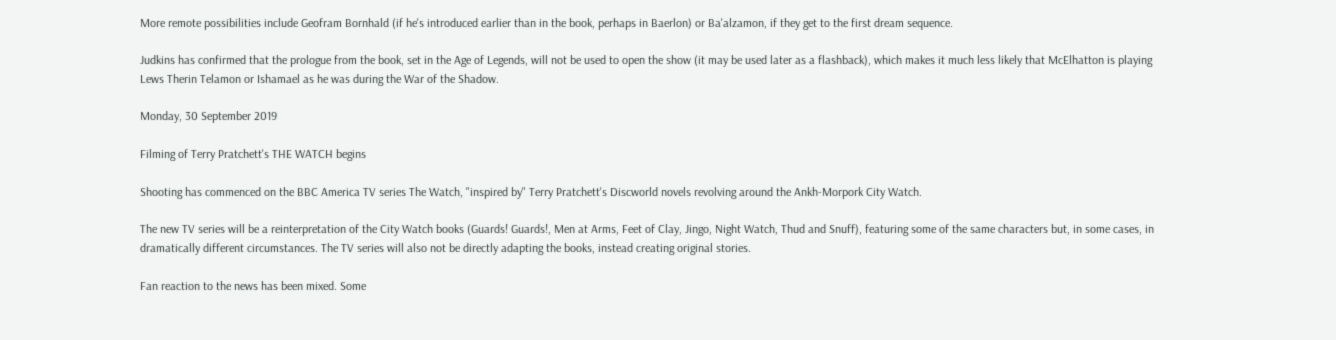More remote possibilities include Geofram Bornhald (if he's introduced earlier than in the book, perhaps in Baerlon) or Ba'alzamon, if they get to the first dream sequence.

Judkins has confirmed that the prologue from the book, set in the Age of Legends, will not be used to open the show (it may be used later as a flashback), which makes it much less likely that McElhatton is playing Lews Therin Telamon or Ishamael as he was during the War of the Shadow.

Monday, 30 September 2019

Filming of Terry Pratchett's THE WATCH begins

Shooting has commenced on the BBC America TV series The Watch, "inspired by" Terry Pratchett's Discworld novels revolving around the Ankh-Morpork City Watch.

The new TV series will be a reinterpretation of the City Watch books (Guards! Guards!, Men at Arms, Feet of Clay, Jingo, Night Watch, Thud and Snuff), featuring some of the same characters but, in some cases, in dramatically different circumstances. The TV series will also not be directly adapting the books, instead creating original stories.

Fan reaction to the news has been mixed. Some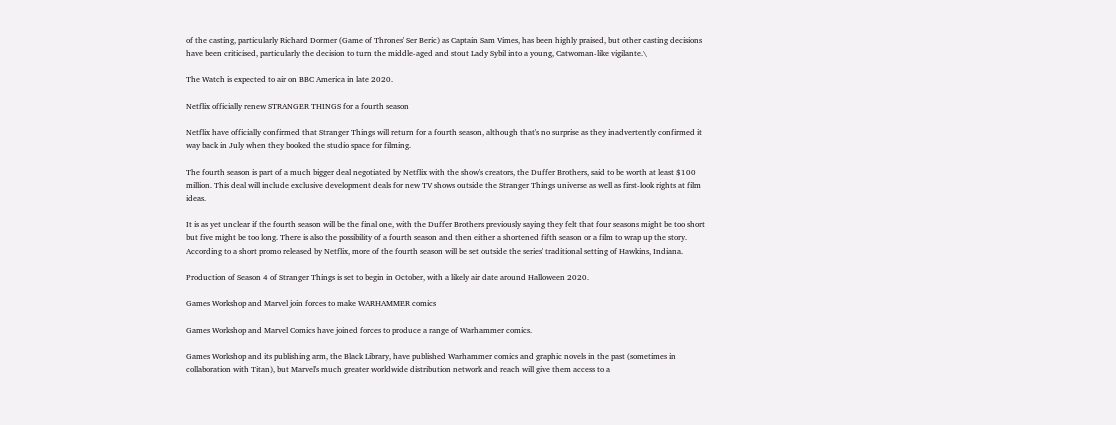of the casting, particularly Richard Dormer (Game of Thrones' Ser Beric) as Captain Sam Vimes, has been highly praised, but other casting decisions have been criticised, particularly the decision to turn the middle-aged and stout Lady Sybil into a young, Catwoman-like vigilante.\

The Watch is expected to air on BBC America in late 2020.

Netflix officially renew STRANGER THINGS for a fourth season

Netflix have officially confirmed that Stranger Things will return for a fourth season, although that's no surprise as they inadvertently confirmed it way back in July when they booked the studio space for filming.

The fourth season is part of a much bigger deal negotiated by Netflix with the show's creators, the Duffer Brothers, said to be worth at least $100 million. This deal will include exclusive development deals for new TV shows outside the Stranger Things universe as well as first-look rights at film ideas.

It is as yet unclear if the fourth season will be the final one, with the Duffer Brothers previously saying they felt that four seasons might be too short but five might be too long. There is also the possibility of a fourth season and then either a shortened fifth season or a film to wrap up the story. According to a short promo released by Netflix, more of the fourth season will be set outside the series' traditional setting of Hawkins, Indiana.

Production of Season 4 of Stranger Things is set to begin in October, with a likely air date around Halloween 2020.

Games Workshop and Marvel join forces to make WARHAMMER comics

Games Workshop and Marvel Comics have joined forces to produce a range of Warhammer comics.

Games Workshop and its publishing arm, the Black Library, have published Warhammer comics and graphic novels in the past (sometimes in collaboration with Titan), but Marvel's much greater worldwide distribution network and reach will give them access to a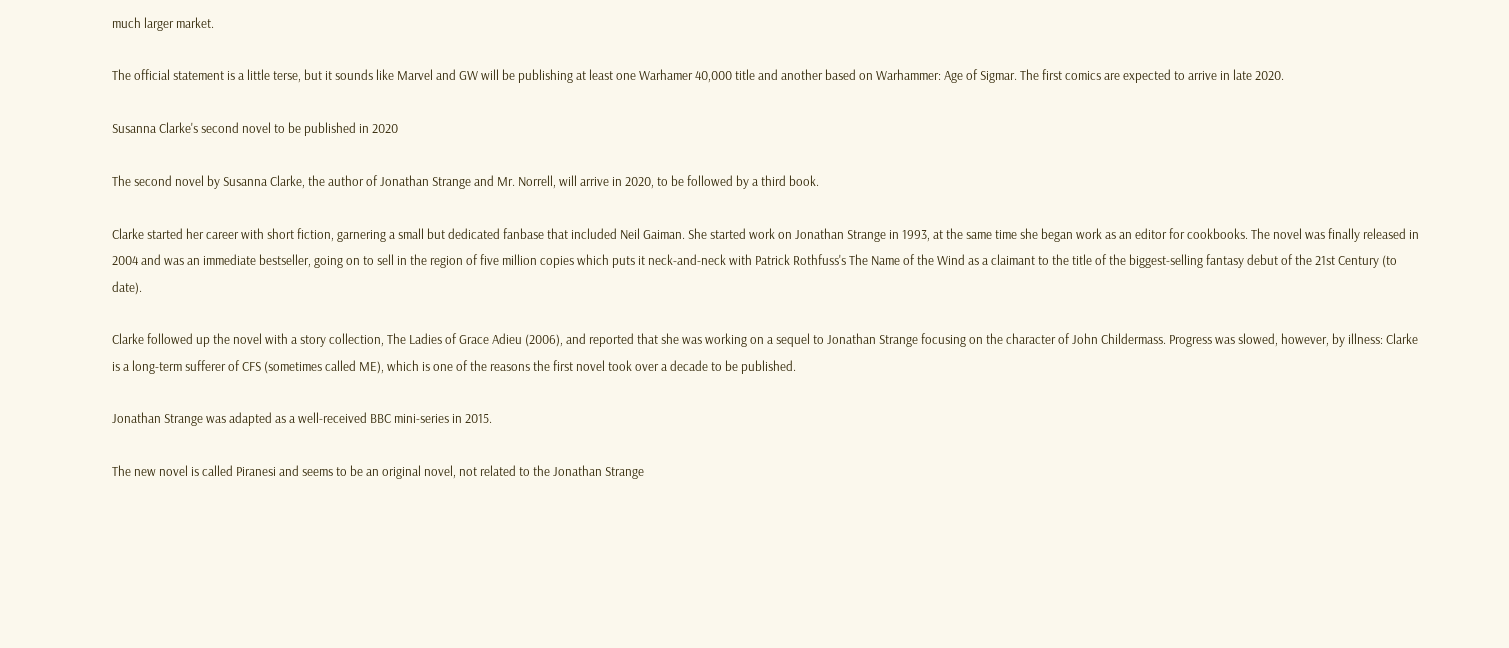much larger market.

The official statement is a little terse, but it sounds like Marvel and GW will be publishing at least one Warhamer 40,000 title and another based on Warhammer: Age of Sigmar. The first comics are expected to arrive in late 2020.

Susanna Clarke's second novel to be published in 2020

The second novel by Susanna Clarke, the author of Jonathan Strange and Mr. Norrell, will arrive in 2020, to be followed by a third book.

Clarke started her career with short fiction, garnering a small but dedicated fanbase that included Neil Gaiman. She started work on Jonathan Strange in 1993, at the same time she began work as an editor for cookbooks. The novel was finally released in 2004 and was an immediate bestseller, going on to sell in the region of five million copies which puts it neck-and-neck with Patrick Rothfuss's The Name of the Wind as a claimant to the title of the biggest-selling fantasy debut of the 21st Century (to date).

Clarke followed up the novel with a story collection, The Ladies of Grace Adieu (2006), and reported that she was working on a sequel to Jonathan Strange focusing on the character of John Childermass. Progress was slowed, however, by illness: Clarke is a long-term sufferer of CFS (sometimes called ME), which is one of the reasons the first novel took over a decade to be published.

Jonathan Strange was adapted as a well-received BBC mini-series in 2015.

The new novel is called Piranesi and seems to be an original novel, not related to the Jonathan Strange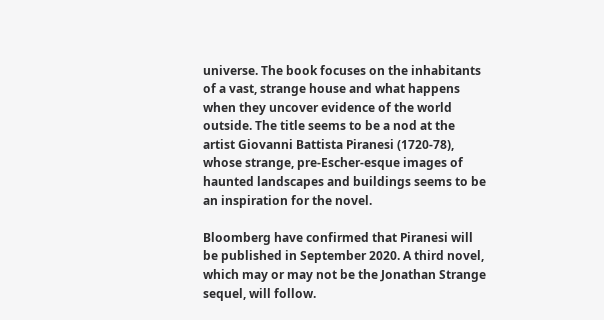universe. The book focuses on the inhabitants of a vast, strange house and what happens when they uncover evidence of the world outside. The title seems to be a nod at the artist Giovanni Battista Piranesi (1720-78), whose strange, pre-Escher-esque images of haunted landscapes and buildings seems to be an inspiration for the novel.

Bloomberg have confirmed that Piranesi will be published in September 2020. A third novel, which may or may not be the Jonathan Strange sequel, will follow.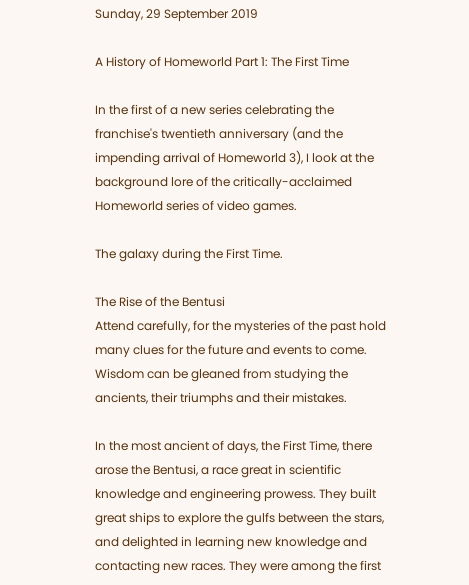Sunday, 29 September 2019

A History of Homeworld Part 1: The First Time

In the first of a new series celebrating the franchise's twentieth anniversary (and the impending arrival of Homeworld 3), I look at the background lore of the critically-acclaimed Homeworld series of video games.

The galaxy during the First Time.

The Rise of the Bentusi
Attend carefully, for the mysteries of the past hold many clues for the future and events to come. Wisdom can be gleaned from studying the ancients, their triumphs and their mistakes.

In the most ancient of days, the First Time, there arose the Bentusi, a race great in scientific knowledge and engineering prowess. They built great ships to explore the gulfs between the stars, and delighted in learning new knowledge and contacting new races. They were among the first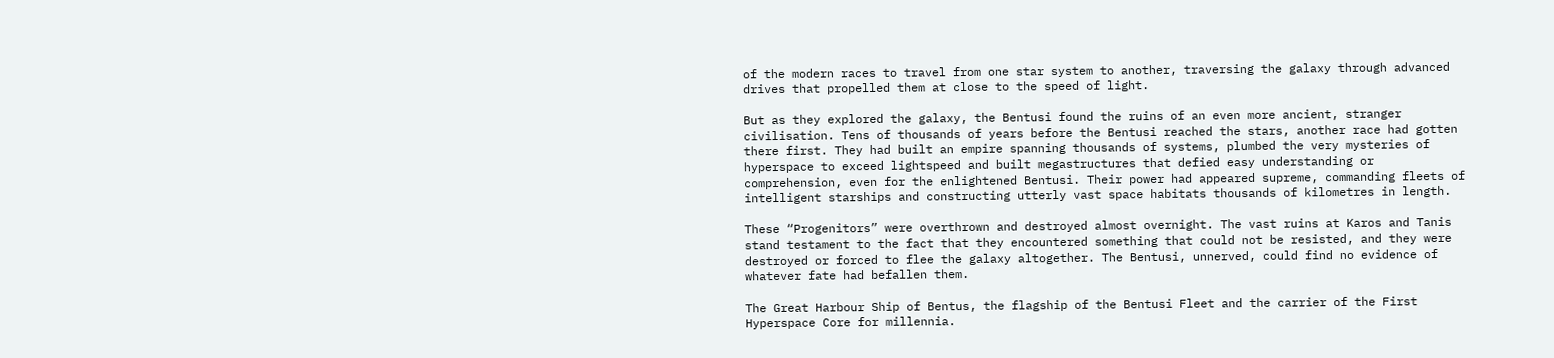of the modern races to travel from one star system to another, traversing the galaxy through advanced drives that propelled them at close to the speed of light.

But as they explored the galaxy, the Bentusi found the ruins of an even more ancient, stranger civilisation. Tens of thousands of years before the Bentusi reached the stars, another race had gotten there first. They had built an empire spanning thousands of systems, plumbed the very mysteries of hyperspace to exceed lightspeed and built megastructures that defied easy understanding or comprehension, even for the enlightened Bentusi. Their power had appeared supreme, commanding fleets of intelligent starships and constructing utterly vast space habitats thousands of kilometres in length.

These “Progenitors” were overthrown and destroyed almost overnight. The vast ruins at Karos and Tanis stand testament to the fact that they encountered something that could not be resisted, and they were destroyed or forced to flee the galaxy altogether. The Bentusi, unnerved, could find no evidence of whatever fate had befallen them.

The Great Harbour Ship of Bentus, the flagship of the Bentusi Fleet and the carrier of the First Hyperspace Core for millennia.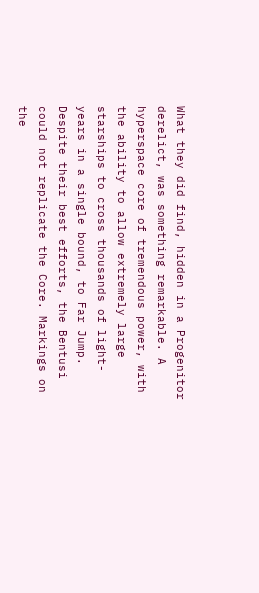What they did find, hidden in a Progenitor derelict, was something remarkable. A hyperspace core of tremendous power, with the ability to allow extremely large starships to cross thousands of light-years in a single bound, to Far Jump. Despite their best efforts, the Bentusi could not replicate the Core. Markings on the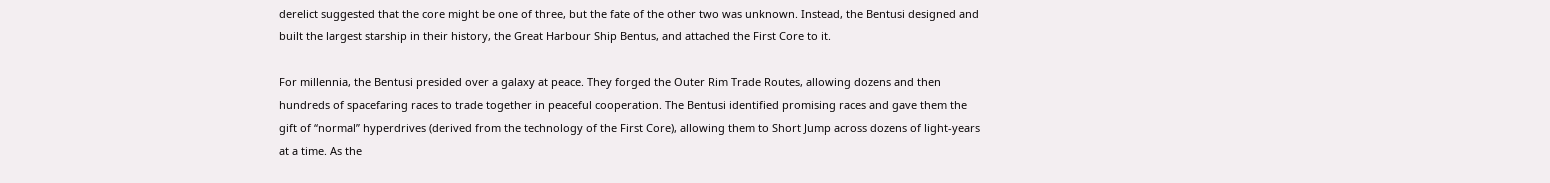derelict suggested that the core might be one of three, but the fate of the other two was unknown. Instead, the Bentusi designed and built the largest starship in their history, the Great Harbour Ship Bentus, and attached the First Core to it.

For millennia, the Bentusi presided over a galaxy at peace. They forged the Outer Rim Trade Routes, allowing dozens and then hundreds of spacefaring races to trade together in peaceful cooperation. The Bentusi identified promising races and gave them the gift of “normal” hyperdrives (derived from the technology of the First Core), allowing them to Short Jump across dozens of light-years at a time. As the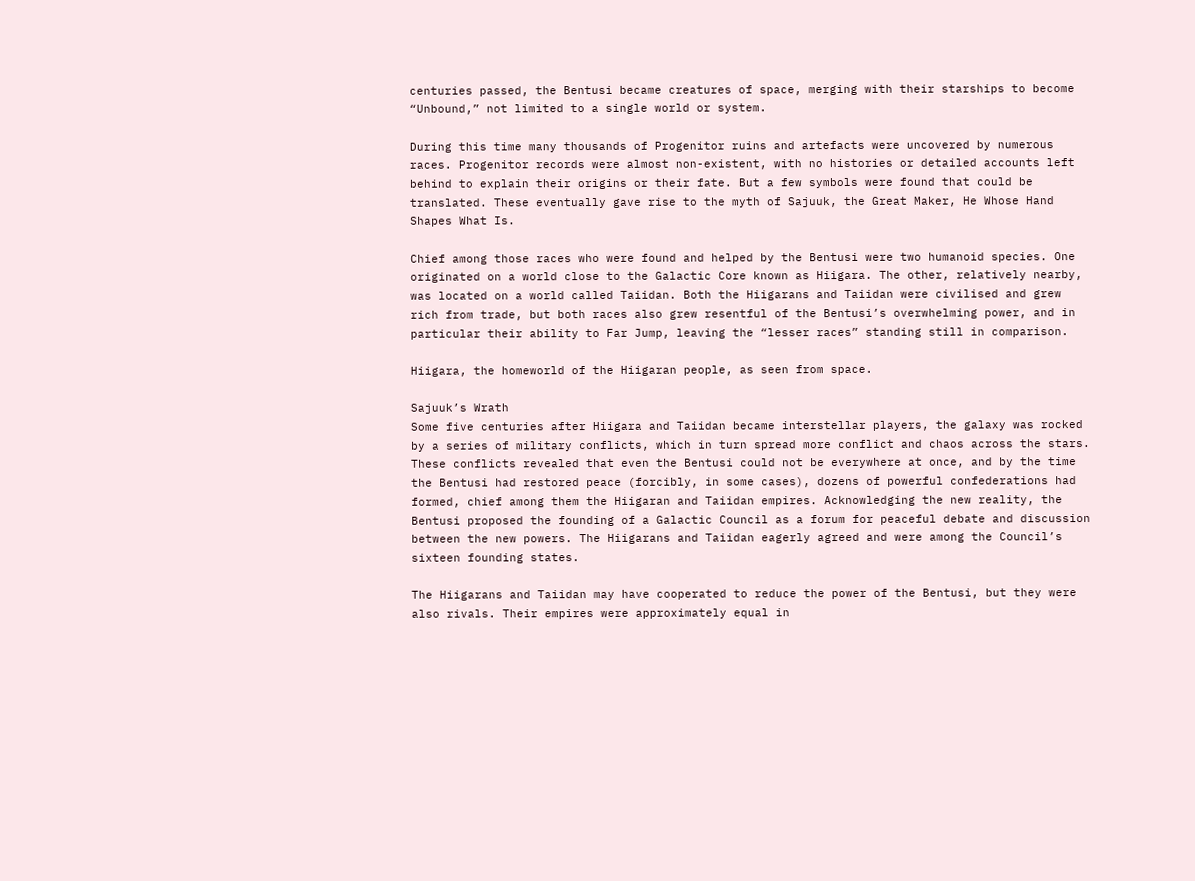centuries passed, the Bentusi became creatures of space, merging with their starships to become “Unbound,” not limited to a single world or system.

During this time many thousands of Progenitor ruins and artefacts were uncovered by numerous races. Progenitor records were almost non-existent, with no histories or detailed accounts left behind to explain their origins or their fate. But a few symbols were found that could be translated. These eventually gave rise to the myth of Sajuuk, the Great Maker, He Whose Hand Shapes What Is.

Chief among those races who were found and helped by the Bentusi were two humanoid species. One originated on a world close to the Galactic Core known as Hiigara. The other, relatively nearby, was located on a world called Taiidan. Both the Hiigarans and Taiidan were civilised and grew rich from trade, but both races also grew resentful of the Bentusi’s overwhelming power, and in particular their ability to Far Jump, leaving the “lesser races” standing still in comparison.

Hiigara, the homeworld of the Hiigaran people, as seen from space.

Sajuuk’s Wrath
Some five centuries after Hiigara and Taiidan became interstellar players, the galaxy was rocked by a series of military conflicts, which in turn spread more conflict and chaos across the stars. These conflicts revealed that even the Bentusi could not be everywhere at once, and by the time the Bentusi had restored peace (forcibly, in some cases), dozens of powerful confederations had formed, chief among them the Hiigaran and Taiidan empires. Acknowledging the new reality, the Bentusi proposed the founding of a Galactic Council as a forum for peaceful debate and discussion between the new powers. The Hiigarans and Taiidan eagerly agreed and were among the Council’s sixteen founding states.

The Hiigarans and Taiidan may have cooperated to reduce the power of the Bentusi, but they were also rivals. Their empires were approximately equal in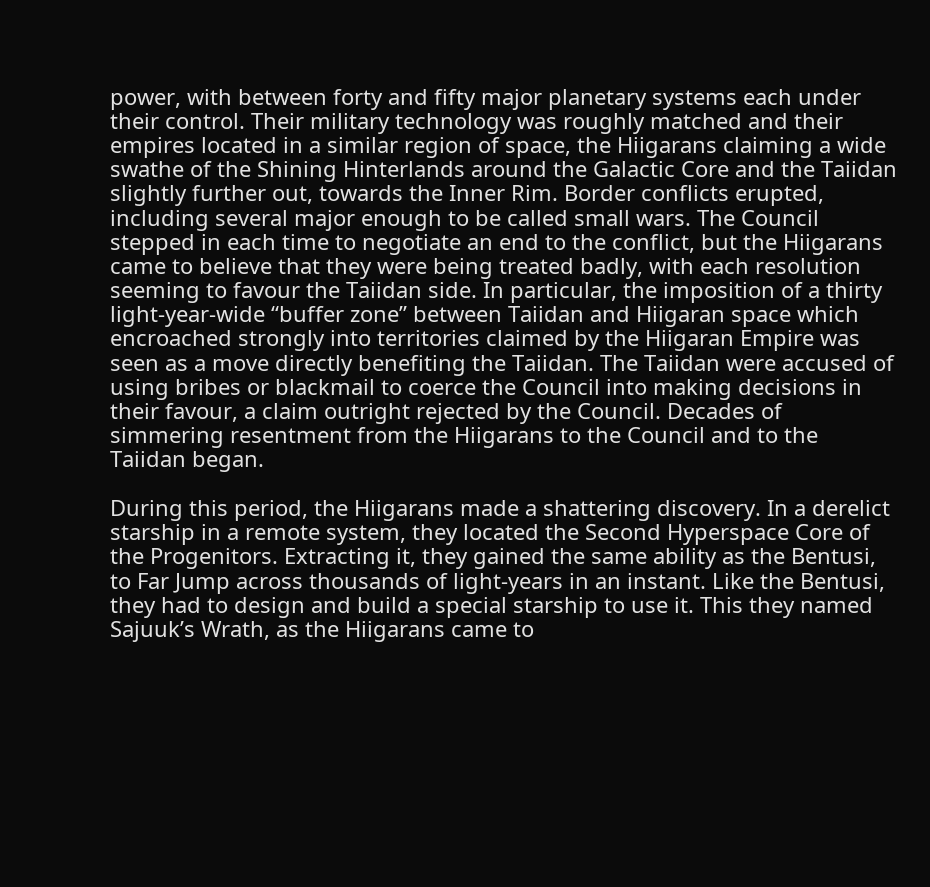power, with between forty and fifty major planetary systems each under their control. Their military technology was roughly matched and their empires located in a similar region of space, the Hiigarans claiming a wide swathe of the Shining Hinterlands around the Galactic Core and the Taiidan slightly further out, towards the Inner Rim. Border conflicts erupted, including several major enough to be called small wars. The Council stepped in each time to negotiate an end to the conflict, but the Hiigarans came to believe that they were being treated badly, with each resolution seeming to favour the Taiidan side. In particular, the imposition of a thirty light-year-wide “buffer zone” between Taiidan and Hiigaran space which encroached strongly into territories claimed by the Hiigaran Empire was seen as a move directly benefiting the Taiidan. The Taiidan were accused of using bribes or blackmail to coerce the Council into making decisions in their favour, a claim outright rejected by the Council. Decades of simmering resentment from the Hiigarans to the Council and to the Taiidan began.

During this period, the Hiigarans made a shattering discovery. In a derelict starship in a remote system, they located the Second Hyperspace Core of the Progenitors. Extracting it, they gained the same ability as the Bentusi, to Far Jump across thousands of light-years in an instant. Like the Bentusi, they had to design and build a special starship to use it. This they named Sajuuk’s Wrath, as the Hiigarans came to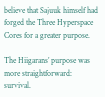believe that Sajuuk himself had forged the Three Hyperspace Cores for a greater purpose.

The Hiigarans’ purpose was more straightforward: survival.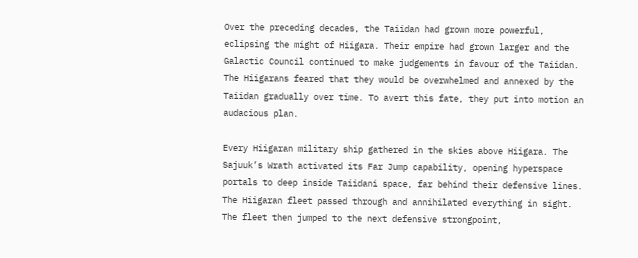Over the preceding decades, the Taiidan had grown more powerful, eclipsing the might of Hiigara. Their empire had grown larger and the Galactic Council continued to make judgements in favour of the Taiidan. The Hiigarans feared that they would be overwhelmed and annexed by the Taiidan gradually over time. To avert this fate, they put into motion an audacious plan.

Every Hiigaran military ship gathered in the skies above Hiigara. The Sajuuk’s Wrath activated its Far Jump capability, opening hyperspace portals to deep inside Taiidani space, far behind their defensive lines. The Hiigaran fleet passed through and annihilated everything in sight. The fleet then jumped to the next defensive strongpoint,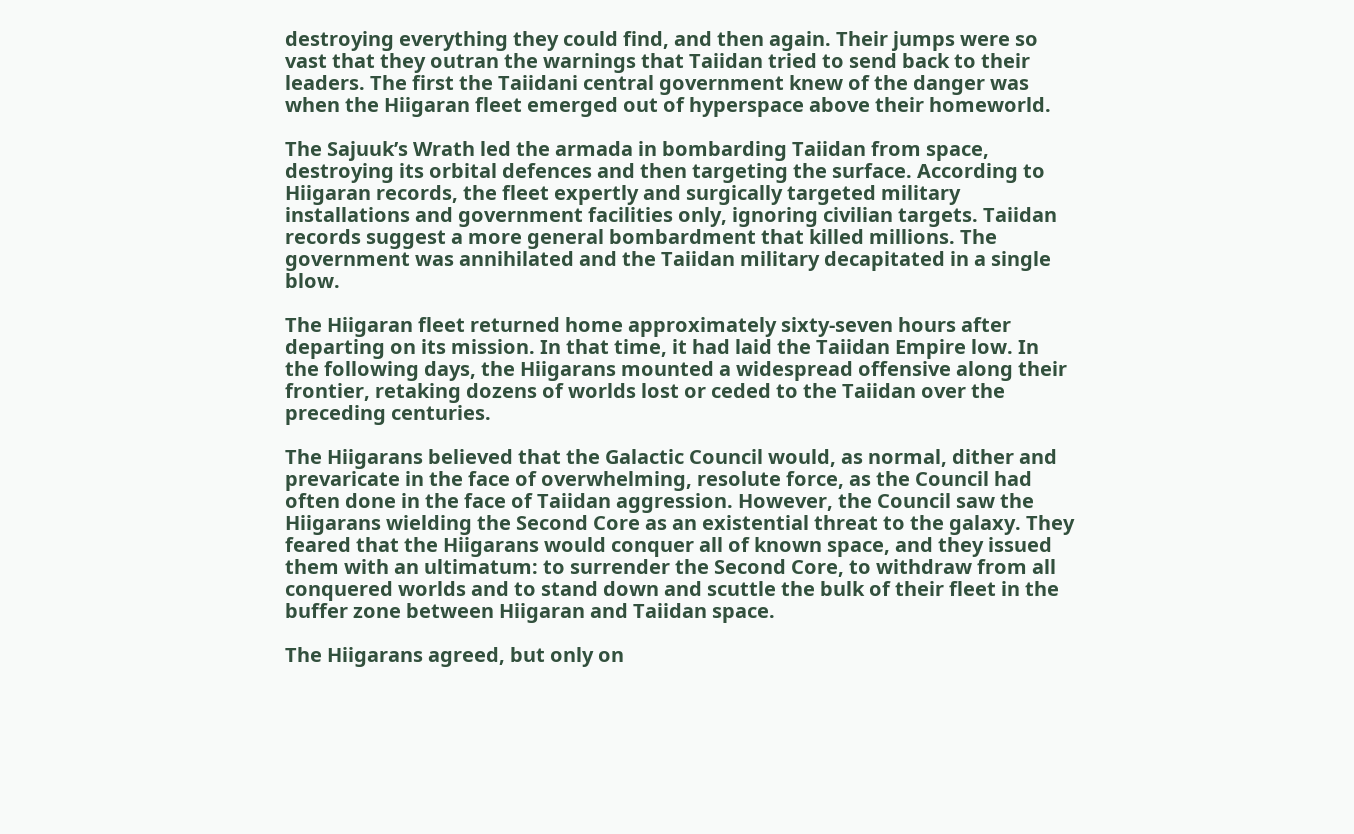destroying everything they could find, and then again. Their jumps were so vast that they outran the warnings that Taiidan tried to send back to their leaders. The first the Taiidani central government knew of the danger was when the Hiigaran fleet emerged out of hyperspace above their homeworld.

The Sajuuk’s Wrath led the armada in bombarding Taiidan from space, destroying its orbital defences and then targeting the surface. According to Hiigaran records, the fleet expertly and surgically targeted military installations and government facilities only, ignoring civilian targets. Taiidan records suggest a more general bombardment that killed millions. The government was annihilated and the Taiidan military decapitated in a single blow.

The Hiigaran fleet returned home approximately sixty-seven hours after departing on its mission. In that time, it had laid the Taiidan Empire low. In the following days, the Hiigarans mounted a widespread offensive along their frontier, retaking dozens of worlds lost or ceded to the Taiidan over the preceding centuries.

The Hiigarans believed that the Galactic Council would, as normal, dither and prevaricate in the face of overwhelming, resolute force, as the Council had often done in the face of Taiidan aggression. However, the Council saw the Hiigarans wielding the Second Core as an existential threat to the galaxy. They feared that the Hiigarans would conquer all of known space, and they issued them with an ultimatum: to surrender the Second Core, to withdraw from all conquered worlds and to stand down and scuttle the bulk of their fleet in the buffer zone between Hiigaran and Taiidan space.

The Hiigarans agreed, but only on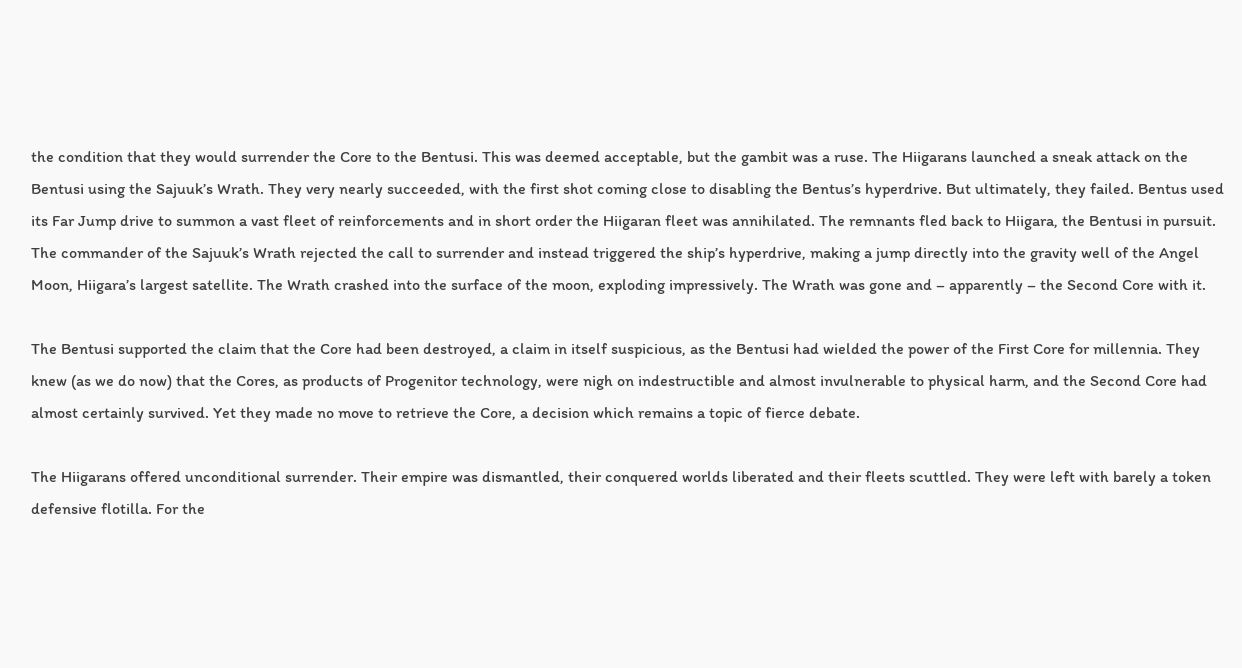the condition that they would surrender the Core to the Bentusi. This was deemed acceptable, but the gambit was a ruse. The Hiigarans launched a sneak attack on the Bentusi using the Sajuuk’s Wrath. They very nearly succeeded, with the first shot coming close to disabling the Bentus’s hyperdrive. But ultimately, they failed. Bentus used its Far Jump drive to summon a vast fleet of reinforcements and in short order the Hiigaran fleet was annihilated. The remnants fled back to Hiigara, the Bentusi in pursuit. The commander of the Sajuuk’s Wrath rejected the call to surrender and instead triggered the ship’s hyperdrive, making a jump directly into the gravity well of the Angel Moon, Hiigara’s largest satellite. The Wrath crashed into the surface of the moon, exploding impressively. The Wrath was gone and – apparently – the Second Core with it.

The Bentusi supported the claim that the Core had been destroyed, a claim in itself suspicious, as the Bentusi had wielded the power of the First Core for millennia. They knew (as we do now) that the Cores, as products of Progenitor technology, were nigh on indestructible and almost invulnerable to physical harm, and the Second Core had almost certainly survived. Yet they made no move to retrieve the Core, a decision which remains a topic of fierce debate.

The Hiigarans offered unconditional surrender. Their empire was dismantled, their conquered worlds liberated and their fleets scuttled. They were left with barely a token defensive flotilla. For the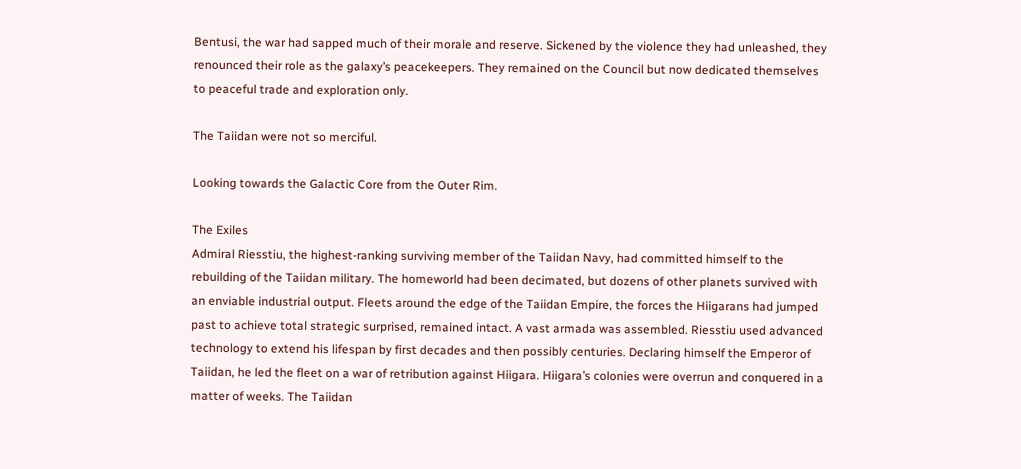Bentusi, the war had sapped much of their morale and reserve. Sickened by the violence they had unleashed, they renounced their role as the galaxy’s peacekeepers. They remained on the Council but now dedicated themselves to peaceful trade and exploration only.

The Taiidan were not so merciful.

Looking towards the Galactic Core from the Outer Rim.

The Exiles
Admiral Riesstiu, the highest-ranking surviving member of the Taiidan Navy, had committed himself to the rebuilding of the Taiidan military. The homeworld had been decimated, but dozens of other planets survived with an enviable industrial output. Fleets around the edge of the Taiidan Empire, the forces the Hiigarans had jumped past to achieve total strategic surprised, remained intact. A vast armada was assembled. Riesstiu used advanced technology to extend his lifespan by first decades and then possibly centuries. Declaring himself the Emperor of Taiidan, he led the fleet on a war of retribution against Hiigara. Hiigara’s colonies were overrun and conquered in a matter of weeks. The Taiidan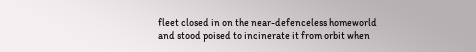fleet closed in on the near-defenceless homeworld and stood poised to incinerate it from orbit when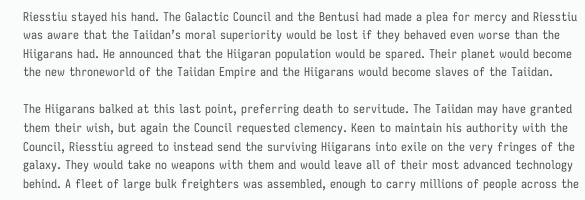Riesstiu stayed his hand. The Galactic Council and the Bentusi had made a plea for mercy and Riesstiu was aware that the Taiidan’s moral superiority would be lost if they behaved even worse than the Hiigarans had. He announced that the Hiigaran population would be spared. Their planet would become the new throneworld of the Taiidan Empire and the Hiigarans would become slaves of the Taiidan.

The Hiigarans balked at this last point, preferring death to servitude. The Taiidan may have granted them their wish, but again the Council requested clemency. Keen to maintain his authority with the Council, Riesstiu agreed to instead send the surviving Hiigarans into exile on the very fringes of the galaxy. They would take no weapons with them and would leave all of their most advanced technology behind. A fleet of large bulk freighters was assembled, enough to carry millions of people across the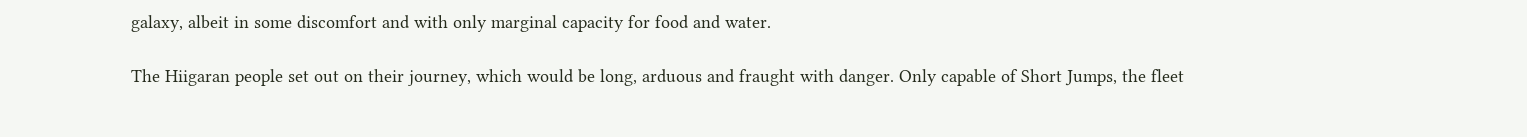galaxy, albeit in some discomfort and with only marginal capacity for food and water.

The Hiigaran people set out on their journey, which would be long, arduous and fraught with danger. Only capable of Short Jumps, the fleet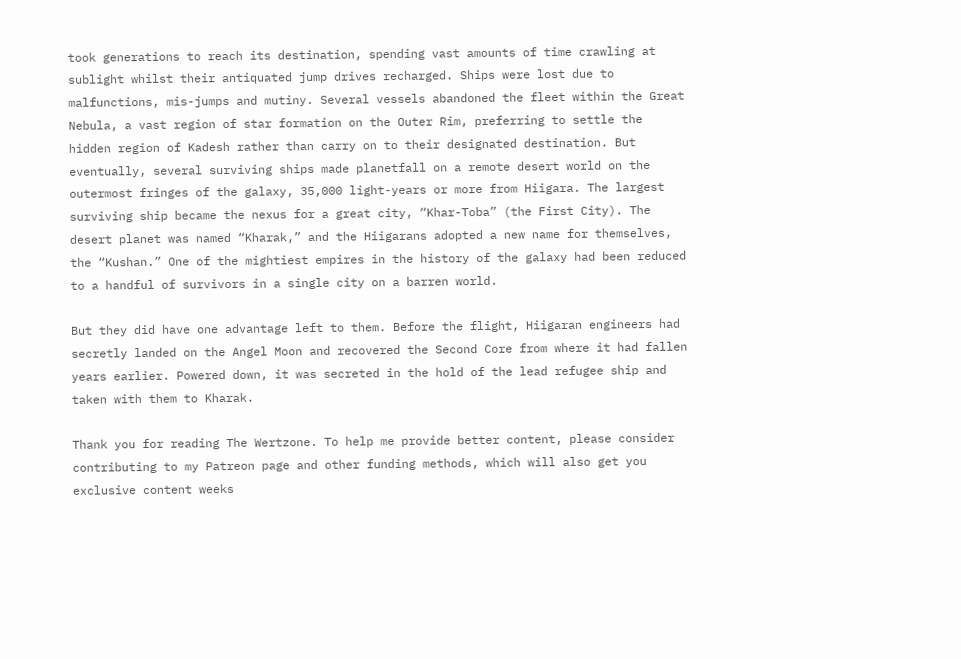took generations to reach its destination, spending vast amounts of time crawling at sublight whilst their antiquated jump drives recharged. Ships were lost due to malfunctions, mis-jumps and mutiny. Several vessels abandoned the fleet within the Great Nebula, a vast region of star formation on the Outer Rim, preferring to settle the hidden region of Kadesh rather than carry on to their designated destination. But eventually, several surviving ships made planetfall on a remote desert world on the outermost fringes of the galaxy, 35,000 light-years or more from Hiigara. The largest surviving ship became the nexus for a great city, “Khar-Toba” (the First City). The desert planet was named “Kharak,” and the Hiigarans adopted a new name for themselves, the “Kushan.” One of the mightiest empires in the history of the galaxy had been reduced to a handful of survivors in a single city on a barren world.

But they did have one advantage left to them. Before the flight, Hiigaran engineers had secretly landed on the Angel Moon and recovered the Second Core from where it had fallen years earlier. Powered down, it was secreted in the hold of the lead refugee ship and taken with them to Kharak.

Thank you for reading The Wertzone. To help me provide better content, please consider contributing to my Patreon page and other funding methods, which will also get you exclusive content weeks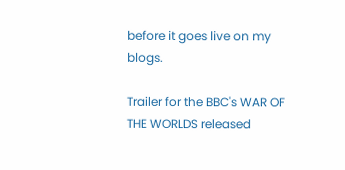before it goes live on my blogs.

Trailer for the BBC's WAR OF THE WORLDS released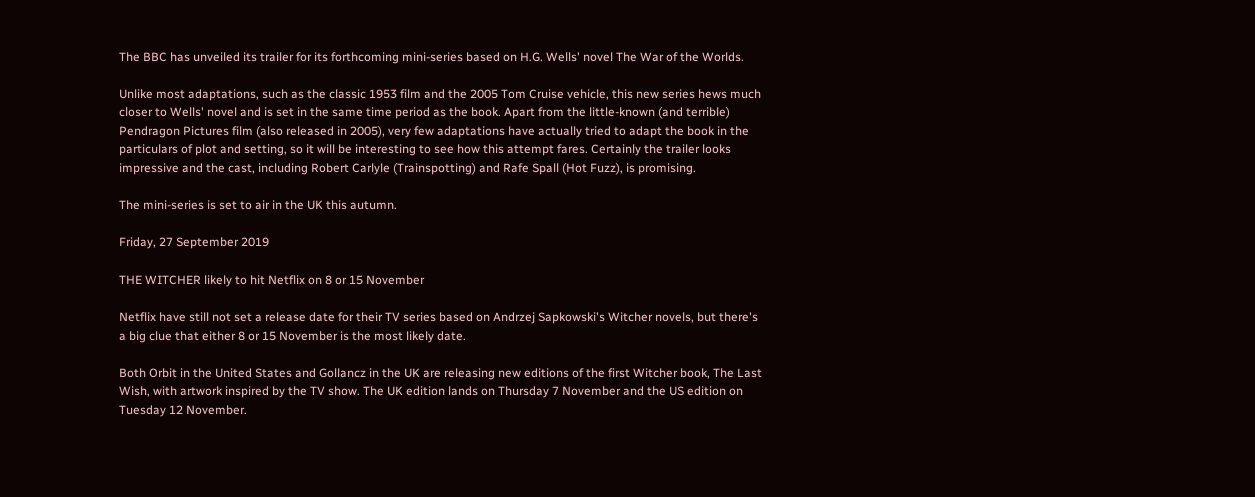The BBC has unveiled its trailer for its forthcoming mini-series based on H.G. Wells' novel The War of the Worlds.

Unlike most adaptations, such as the classic 1953 film and the 2005 Tom Cruise vehicle, this new series hews much closer to Wells' novel and is set in the same time period as the book. Apart from the little-known (and terrible) Pendragon Pictures film (also released in 2005), very few adaptations have actually tried to adapt the book in the particulars of plot and setting, so it will be interesting to see how this attempt fares. Certainly the trailer looks impressive and the cast, including Robert Carlyle (Trainspotting) and Rafe Spall (Hot Fuzz), is promising.

The mini-series is set to air in the UK this autumn.

Friday, 27 September 2019

THE WITCHER likely to hit Netflix on 8 or 15 November

Netflix have still not set a release date for their TV series based on Andrzej Sapkowski's Witcher novels, but there's a big clue that either 8 or 15 November is the most likely date.

Both Orbit in the United States and Gollancz in the UK are releasing new editions of the first Witcher book, The Last Wish, with artwork inspired by the TV show. The UK edition lands on Thursday 7 November and the US edition on Tuesday 12 November.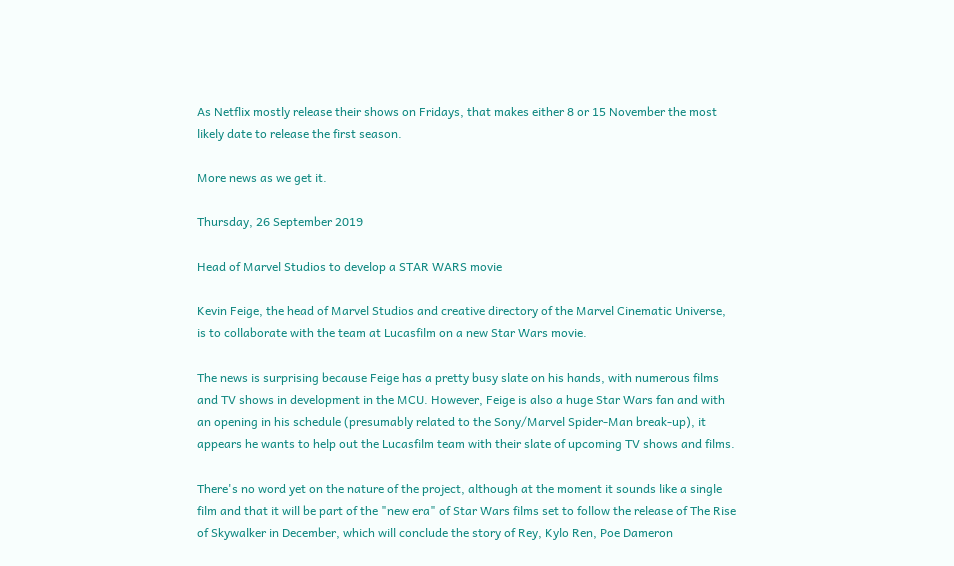As Netflix mostly release their shows on Fridays, that makes either 8 or 15 November the most likely date to release the first season.

More news as we get it.

Thursday, 26 September 2019

Head of Marvel Studios to develop a STAR WARS movie

Kevin Feige, the head of Marvel Studios and creative directory of the Marvel Cinematic Universe, is to collaborate with the team at Lucasfilm on a new Star Wars movie.

The news is surprising because Feige has a pretty busy slate on his hands, with numerous films and TV shows in development in the MCU. However, Feige is also a huge Star Wars fan and with an opening in his schedule (presumably related to the Sony/Marvel Spider-Man break-up), it appears he wants to help out the Lucasfilm team with their slate of upcoming TV shows and films.

There's no word yet on the nature of the project, although at the moment it sounds like a single film and that it will be part of the "new era" of Star Wars films set to follow the release of The Rise of Skywalker in December, which will conclude the story of Rey, Kylo Ren, Poe Dameron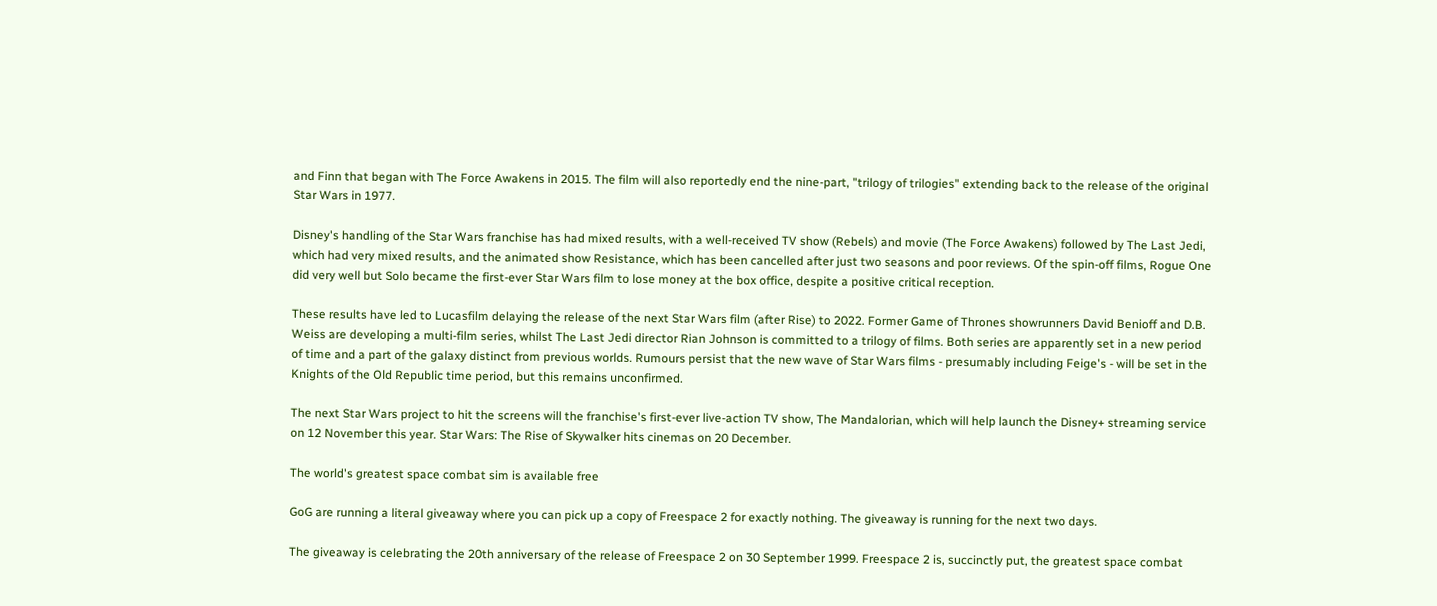and Finn that began with The Force Awakens in 2015. The film will also reportedly end the nine-part, "trilogy of trilogies" extending back to the release of the original Star Wars in 1977.

Disney's handling of the Star Wars franchise has had mixed results, with a well-received TV show (Rebels) and movie (The Force Awakens) followed by The Last Jedi, which had very mixed results, and the animated show Resistance, which has been cancelled after just two seasons and poor reviews. Of the spin-off films, Rogue One did very well but Solo became the first-ever Star Wars film to lose money at the box office, despite a positive critical reception.

These results have led to Lucasfilm delaying the release of the next Star Wars film (after Rise) to 2022. Former Game of Thrones showrunners David Benioff and D.B. Weiss are developing a multi-film series, whilst The Last Jedi director Rian Johnson is committed to a trilogy of films. Both series are apparently set in a new period of time and a part of the galaxy distinct from previous worlds. Rumours persist that the new wave of Star Wars films - presumably including Feige's - will be set in the Knights of the Old Republic time period, but this remains unconfirmed.

The next Star Wars project to hit the screens will the franchise's first-ever live-action TV show, The Mandalorian, which will help launch the Disney+ streaming service on 12 November this year. Star Wars: The Rise of Skywalker hits cinemas on 20 December.

The world's greatest space combat sim is available free

GoG are running a literal giveaway where you can pick up a copy of Freespace 2 for exactly nothing. The giveaway is running for the next two days.

The giveaway is celebrating the 20th anniversary of the release of Freespace 2 on 30 September 1999. Freespace 2 is, succinctly put, the greatest space combat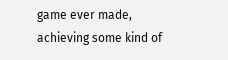game ever made, achieving some kind of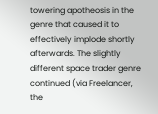towering apotheosis in the genre that caused it to effectively implode shortly afterwards. The slightly different space trader genre continued (via Freelancer, the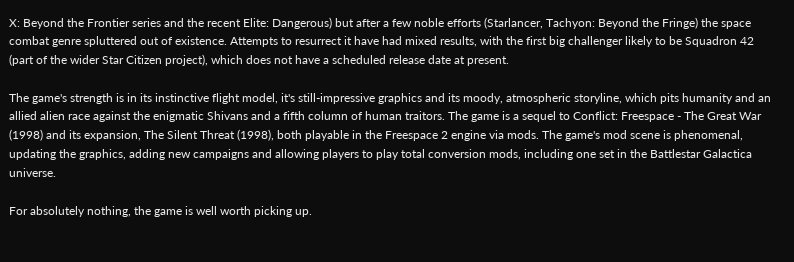X: Beyond the Frontier series and the recent Elite: Dangerous) but after a few noble efforts (Starlancer, Tachyon: Beyond the Fringe) the space combat genre spluttered out of existence. Attempts to resurrect it have had mixed results, with the first big challenger likely to be Squadron 42 (part of the wider Star Citizen project), which does not have a scheduled release date at present.

The game's strength is in its instinctive flight model, it's still-impressive graphics and its moody, atmospheric storyline, which pits humanity and an allied alien race against the enigmatic Shivans and a fifth column of human traitors. The game is a sequel to Conflict: Freespace - The Great War (1998) and its expansion, The Silent Threat (1998), both playable in the Freespace 2 engine via mods. The game's mod scene is phenomenal, updating the graphics, adding new campaigns and allowing players to play total conversion mods, including one set in the Battlestar Galactica universe.

For absolutely nothing, the game is well worth picking up.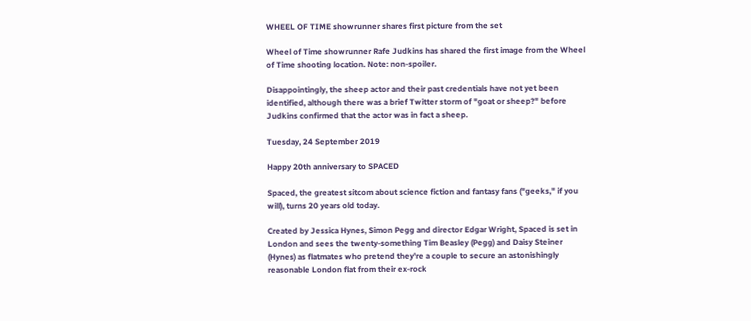WHEEL OF TIME showrunner shares first picture from the set

Wheel of Time showrunner Rafe Judkins has shared the first image from the Wheel of Time shooting location. Note: non-spoiler.

Disappointingly, the sheep actor and their past credentials have not yet been identified, although there was a brief Twitter storm of "goat or sheep?" before Judkins confirmed that the actor was in fact a sheep.

Tuesday, 24 September 2019

Happy 20th anniversary to SPACED

Spaced, the greatest sitcom about science fiction and fantasy fans ("geeks," if you will), turns 20 years old today.

Created by Jessica Hynes, Simon Pegg and director Edgar Wright, Spaced is set in London and sees the twenty-something Tim Beasley (Pegg) and Daisy Steiner (Hynes) as flatmates who pretend they're a couple to secure an astonishingly reasonable London flat from their ex-rock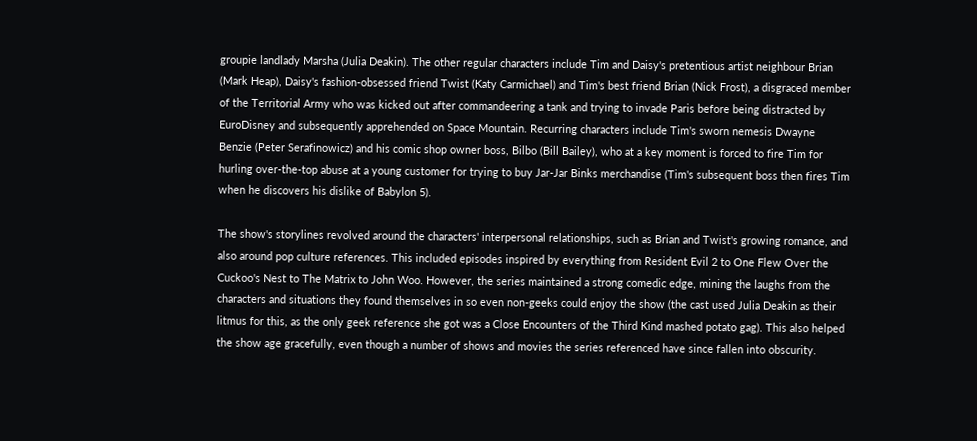groupie landlady Marsha (Julia Deakin). The other regular characters include Tim and Daisy's pretentious artist neighbour Brian (Mark Heap), Daisy's fashion-obsessed friend Twist (Katy Carmichael) and Tim's best friend Brian (Nick Frost), a disgraced member of the Territorial Army who was kicked out after commandeering a tank and trying to invade Paris before being distracted by EuroDisney and subsequently apprehended on Space Mountain. Recurring characters include Tim's sworn nemesis Dwayne Benzie (Peter Serafinowicz) and his comic shop owner boss, Bilbo (Bill Bailey), who at a key moment is forced to fire Tim for hurling over-the-top abuse at a young customer for trying to buy Jar-Jar Binks merchandise (Tim's subsequent boss then fires Tim when he discovers his dislike of Babylon 5).

The show's storylines revolved around the characters' interpersonal relationships, such as Brian and Twist's growing romance, and also around pop culture references. This included episodes inspired by everything from Resident Evil 2 to One Flew Over the Cuckoo's Nest to The Matrix to John Woo. However, the series maintained a strong comedic edge, mining the laughs from the characters and situations they found themselves in so even non-geeks could enjoy the show (the cast used Julia Deakin as their litmus for this, as the only geek reference she got was a Close Encounters of the Third Kind mashed potato gag). This also helped the show age gracefully, even though a number of shows and movies the series referenced have since fallen into obscurity.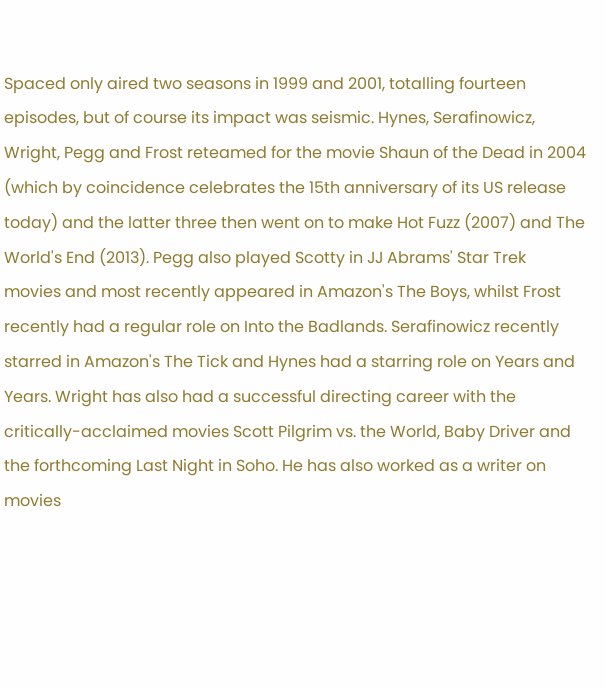Spaced only aired two seasons in 1999 and 2001, totalling fourteen episodes, but of course its impact was seismic. Hynes, Serafinowicz, Wright, Pegg and Frost reteamed for the movie Shaun of the Dead in 2004 (which by coincidence celebrates the 15th anniversary of its US release today) and the latter three then went on to make Hot Fuzz (2007) and The World's End (2013). Pegg also played Scotty in JJ Abrams' Star Trek movies and most recently appeared in Amazon's The Boys, whilst Frost recently had a regular role on Into the Badlands. Serafinowicz recently starred in Amazon's The Tick and Hynes had a starring role on Years and Years. Wright has also had a successful directing career with the critically-acclaimed movies Scott Pilgrim vs. the World, Baby Driver and the forthcoming Last Night in Soho. He has also worked as a writer on movies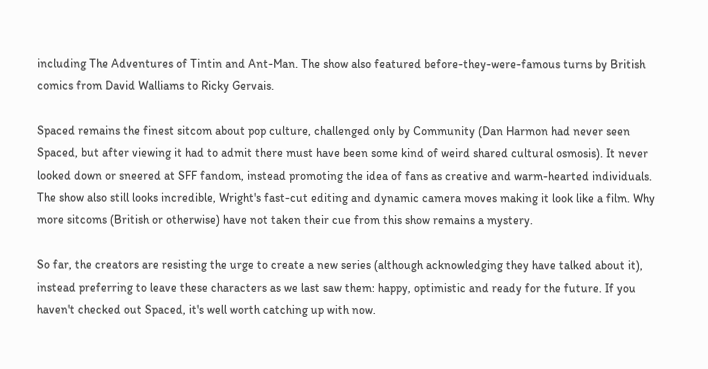including The Adventures of Tintin and Ant-Man. The show also featured before-they-were-famous turns by British comics from David Walliams to Ricky Gervais.

Spaced remains the finest sitcom about pop culture, challenged only by Community (Dan Harmon had never seen Spaced, but after viewing it had to admit there must have been some kind of weird shared cultural osmosis). It never looked down or sneered at SFF fandom, instead promoting the idea of fans as creative and warm-hearted individuals. The show also still looks incredible, Wright's fast-cut editing and dynamic camera moves making it look like a film. Why more sitcoms (British or otherwise) have not taken their cue from this show remains a mystery.

So far, the creators are resisting the urge to create a new series (although acknowledging they have talked about it), instead preferring to leave these characters as we last saw them: happy, optimistic and ready for the future. If you haven't checked out Spaced, it's well worth catching up with now.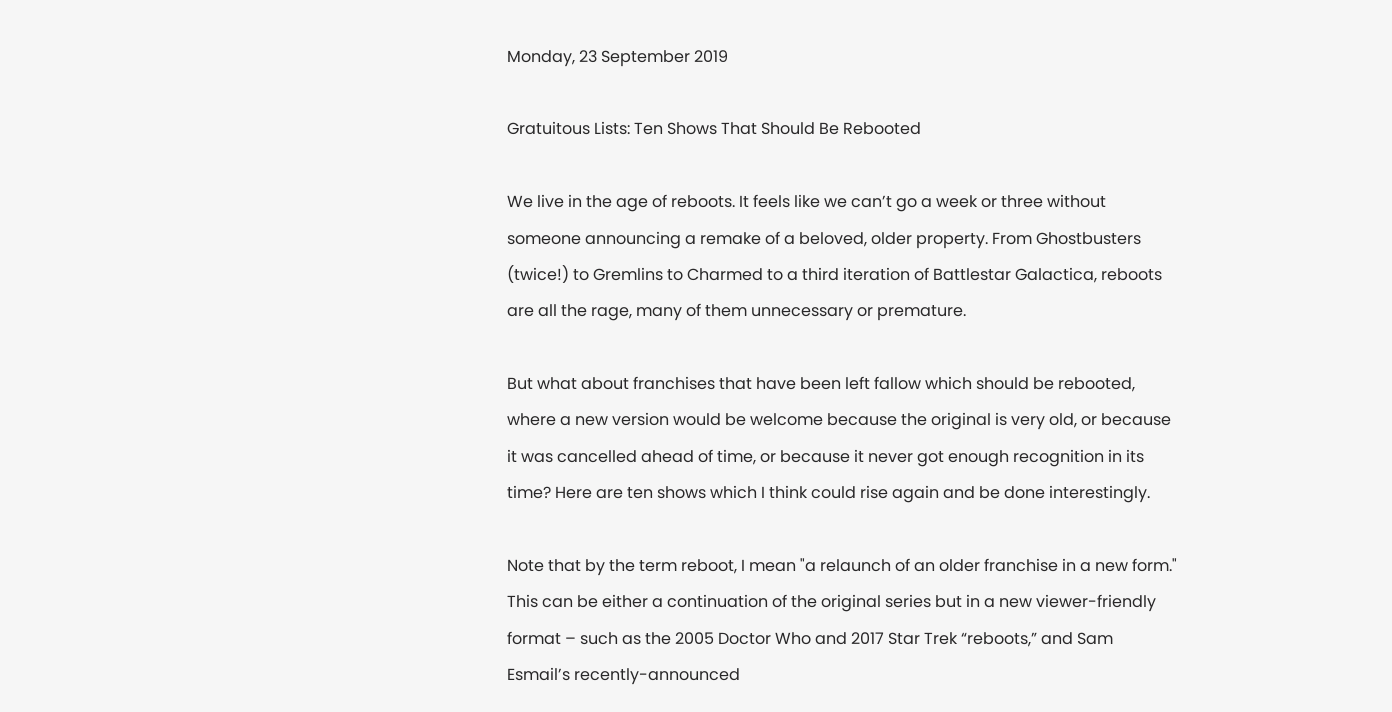Monday, 23 September 2019

Gratuitous Lists: Ten Shows That Should Be Rebooted

We live in the age of reboots. It feels like we can’t go a week or three without someone announcing a remake of a beloved, older property. From Ghostbusters (twice!) to Gremlins to Charmed to a third iteration of Battlestar Galactica, reboots are all the rage, many of them unnecessary or premature.

But what about franchises that have been left fallow which should be rebooted, where a new version would be welcome because the original is very old, or because it was cancelled ahead of time, or because it never got enough recognition in its time? Here are ten shows which I think could rise again and be done interestingly.

Note that by the term reboot, I mean "a relaunch of an older franchise in a new form." This can be either a continuation of the original series but in a new viewer-friendly format – such as the 2005 Doctor Who and 2017 Star Trek “reboots,” and Sam Esmail’s recently-announced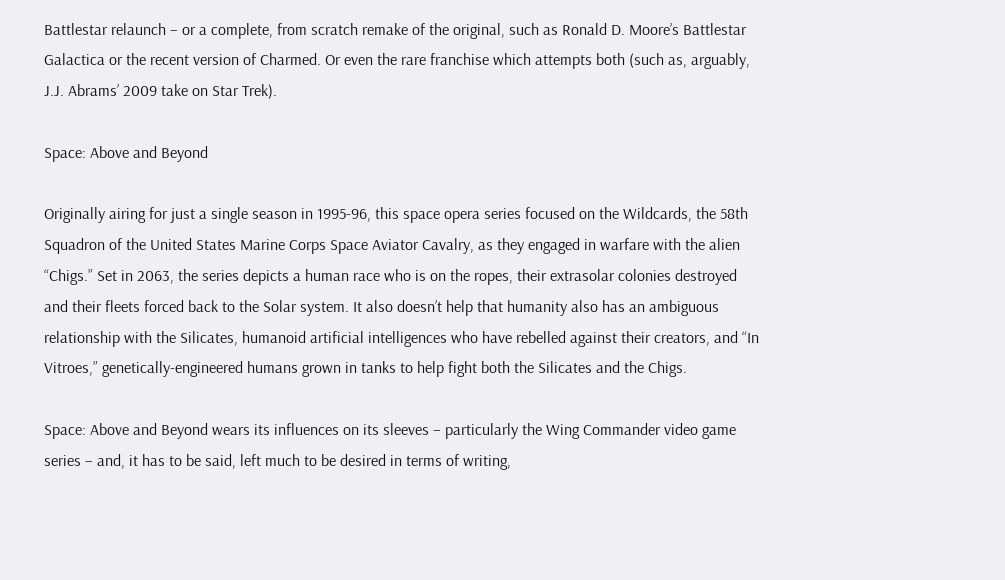Battlestar relaunch – or a complete, from scratch remake of the original, such as Ronald D. Moore’s Battlestar Galactica or the recent version of Charmed. Or even the rare franchise which attempts both (such as, arguably, J.J. Abrams’ 2009 take on Star Trek).

Space: Above and Beyond

Originally airing for just a single season in 1995-96, this space opera series focused on the Wildcards, the 58th Squadron of the United States Marine Corps Space Aviator Cavalry, as they engaged in warfare with the alien “Chigs.” Set in 2063, the series depicts a human race who is on the ropes, their extrasolar colonies destroyed and their fleets forced back to the Solar system. It also doesn’t help that humanity also has an ambiguous relationship with the Silicates, humanoid artificial intelligences who have rebelled against their creators, and “In Vitroes,” genetically-engineered humans grown in tanks to help fight both the Silicates and the Chigs.

Space: Above and Beyond wears its influences on its sleeves – particularly the Wing Commander video game series – and, it has to be said, left much to be desired in terms of writing,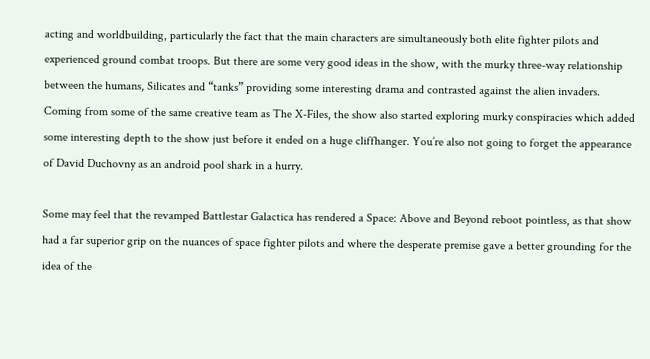acting and worldbuilding, particularly the fact that the main characters are simultaneously both elite fighter pilots and experienced ground combat troops. But there are some very good ideas in the show, with the murky three-way relationship between the humans, Silicates and “tanks” providing some interesting drama and contrasted against the alien invaders. Coming from some of the same creative team as The X-Files, the show also started exploring murky conspiracies which added some interesting depth to the show just before it ended on a huge cliffhanger. You’re also not going to forget the appearance of David Duchovny as an android pool shark in a hurry.

Some may feel that the revamped Battlestar Galactica has rendered a Space: Above and Beyond reboot pointless, as that show had a far superior grip on the nuances of space fighter pilots and where the desperate premise gave a better grounding for the idea of the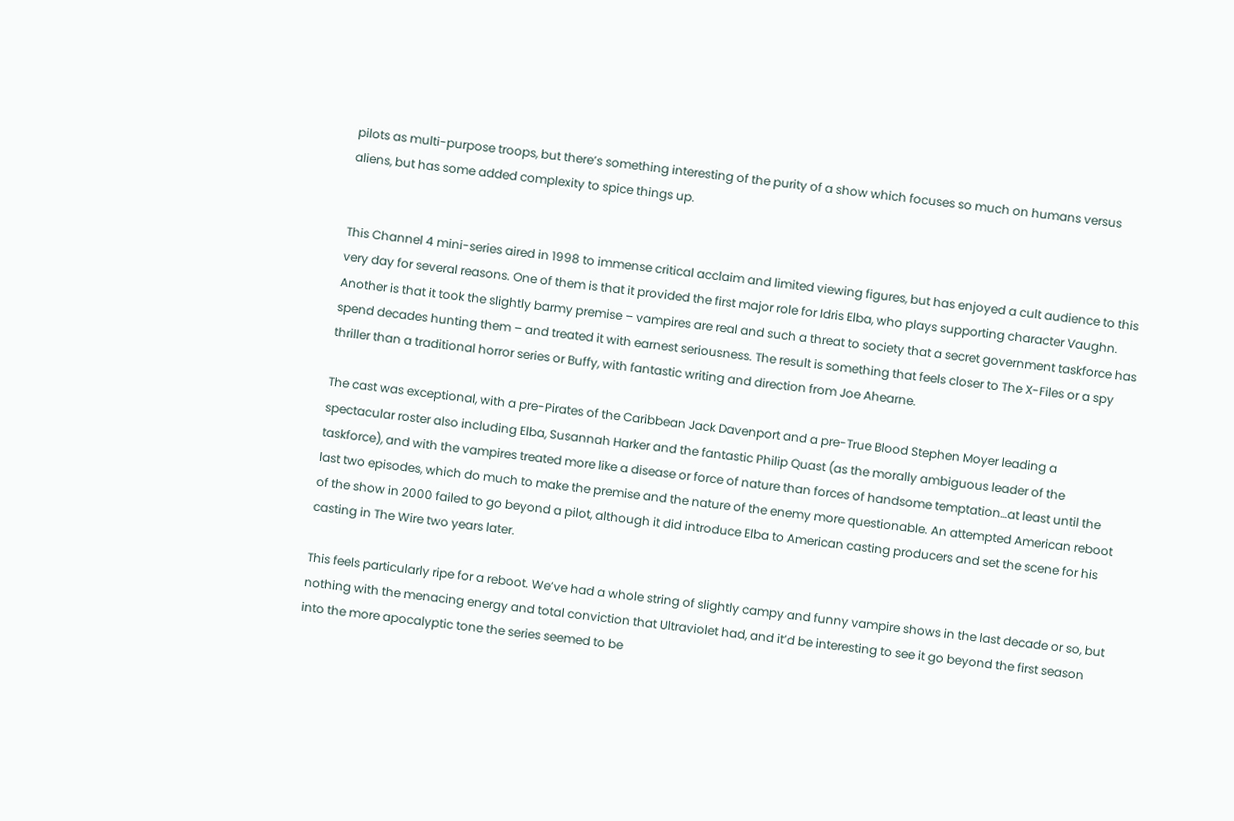pilots as multi-purpose troops, but there’s something interesting of the purity of a show which focuses so much on humans versus aliens, but has some added complexity to spice things up.


This Channel 4 mini-series aired in 1998 to immense critical acclaim and limited viewing figures, but has enjoyed a cult audience to this very day for several reasons. One of them is that it provided the first major role for Idris Elba, who plays supporting character Vaughn. Another is that it took the slightly barmy premise – vampires are real and such a threat to society that a secret government taskforce has spend decades hunting them – and treated it with earnest seriousness. The result is something that feels closer to The X-Files or a spy thriller than a traditional horror series or Buffy, with fantastic writing and direction from Joe Ahearne.

The cast was exceptional, with a pre-Pirates of the Caribbean Jack Davenport and a pre-True Blood Stephen Moyer leading a spectacular roster also including Elba, Susannah Harker and the fantastic Philip Quast (as the morally ambiguous leader of the taskforce), and with the vampires treated more like a disease or force of nature than forces of handsome temptation…at least until the last two episodes, which do much to make the premise and the nature of the enemy more questionable. An attempted American reboot of the show in 2000 failed to go beyond a pilot, although it did introduce Elba to American casting producers and set the scene for his casting in The Wire two years later.

This feels particularly ripe for a reboot. We’ve had a whole string of slightly campy and funny vampire shows in the last decade or so, but nothing with the menacing energy and total conviction that Ultraviolet had, and it’d be interesting to see it go beyond the first season into the more apocalyptic tone the series seemed to be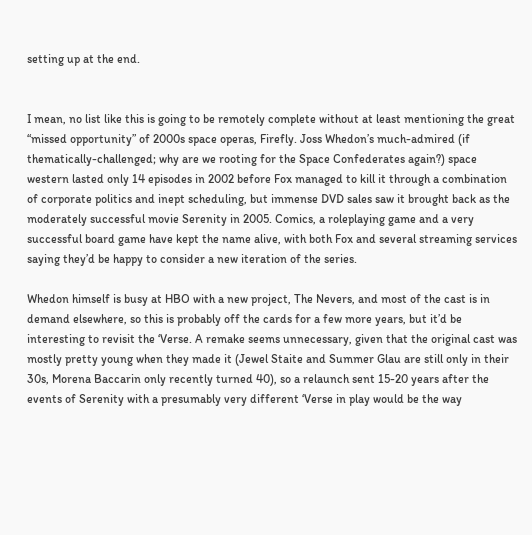setting up at the end.


I mean, no list like this is going to be remotely complete without at least mentioning the great “missed opportunity” of 2000s space operas, Firefly. Joss Whedon’s much-admired (if thematically-challenged; why are we rooting for the Space Confederates again?) space western lasted only 14 episodes in 2002 before Fox managed to kill it through a combination of corporate politics and inept scheduling, but immense DVD sales saw it brought back as the moderately successful movie Serenity in 2005. Comics, a roleplaying game and a very successful board game have kept the name alive, with both Fox and several streaming services saying they’d be happy to consider a new iteration of the series.

Whedon himself is busy at HBO with a new project, The Nevers, and most of the cast is in demand elsewhere, so this is probably off the cards for a few more years, but it’d be interesting to revisit the ‘Verse. A remake seems unnecessary, given that the original cast was mostly pretty young when they made it (Jewel Staite and Summer Glau are still only in their 30s, Morena Baccarin only recently turned 40), so a relaunch sent 15-20 years after the events of Serenity with a presumably very different ‘Verse in play would be the way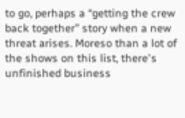to go, perhaps a “getting the crew back together” story when a new threat arises. Moreso than a lot of the shows on this list, there's unfinished business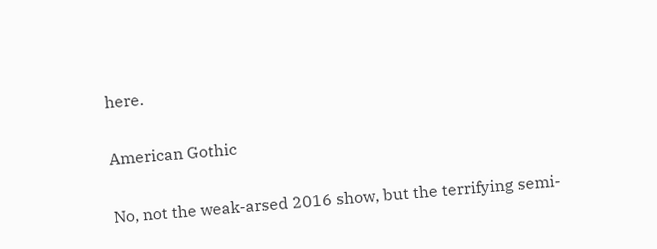here.

American Gothic

No, not the weak-arsed 2016 show, but the terrifying semi-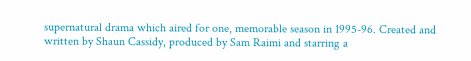supernatural drama which aired for one, memorable season in 1995-96. Created and written by Shaun Cassidy, produced by Sam Raimi and starring a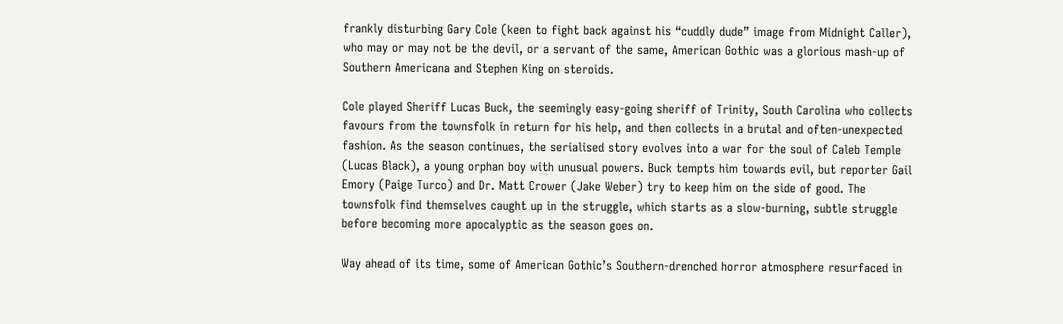frankly disturbing Gary Cole (keen to fight back against his “cuddly dude” image from Midnight Caller), who may or may not be the devil, or a servant of the same, American Gothic was a glorious mash-up of Southern Americana and Stephen King on steroids.

Cole played Sheriff Lucas Buck, the seemingly easy-going sheriff of Trinity, South Carolina who collects favours from the townsfolk in return for his help, and then collects in a brutal and often-unexpected fashion. As the season continues, the serialised story evolves into a war for the soul of Caleb Temple (Lucas Black), a young orphan boy with unusual powers. Buck tempts him towards evil, but reporter Gail Emory (Paige Turco) and Dr. Matt Crower (Jake Weber) try to keep him on the side of good. The townsfolk find themselves caught up in the struggle, which starts as a slow-burning, subtle struggle before becoming more apocalyptic as the season goes on.

Way ahead of its time, some of American Gothic’s Southern-drenched horror atmosphere resurfaced in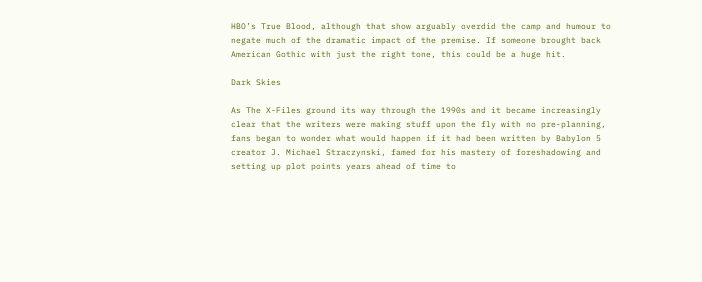HBO’s True Blood, although that show arguably overdid the camp and humour to negate much of the dramatic impact of the premise. If someone brought back American Gothic with just the right tone, this could be a huge hit.

Dark Skies

As The X-Files ground its way through the 1990s and it became increasingly clear that the writers were making stuff upon the fly with no pre-planning, fans began to wonder what would happen if it had been written by Babylon 5 creator J. Michael Straczynski, famed for his mastery of foreshadowing and setting up plot points years ahead of time to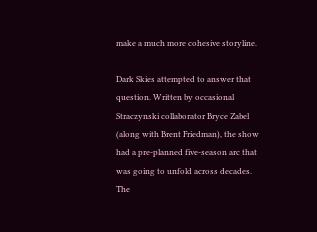make a much more cohesive storyline.

Dark Skies attempted to answer that question. Written by occasional Straczynski collaborator Bryce Zabel (along with Brent Friedman), the show had a pre-planned five-season arc that was going to unfold across decades. The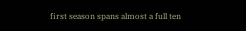first season spans almost a full ten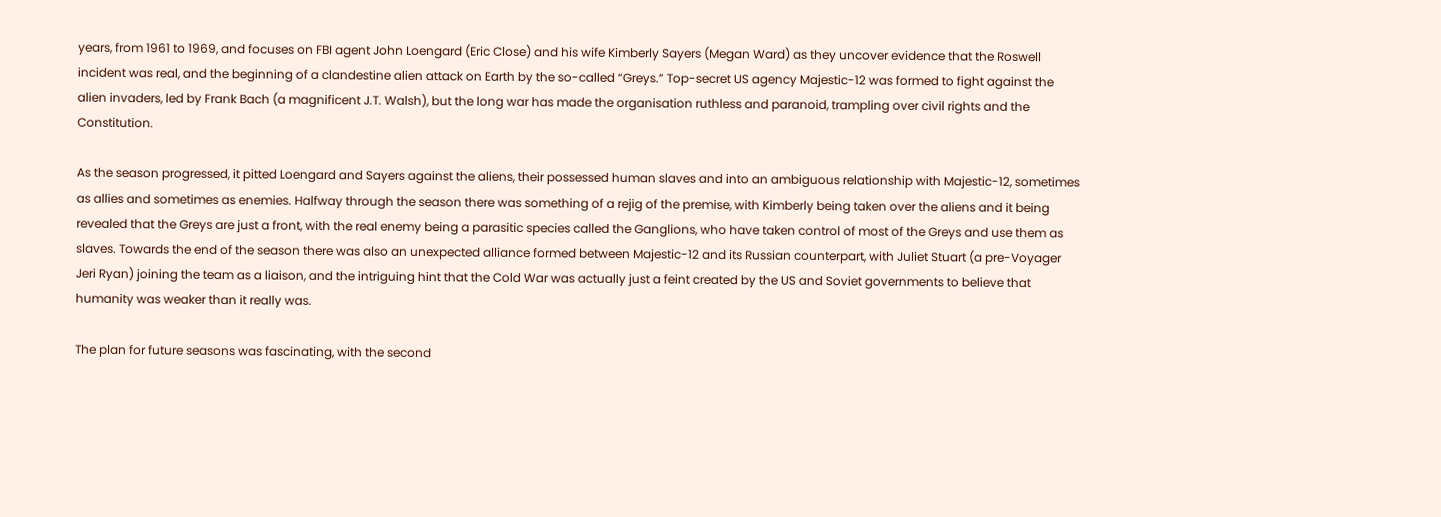years, from 1961 to 1969, and focuses on FBI agent John Loengard (Eric Close) and his wife Kimberly Sayers (Megan Ward) as they uncover evidence that the Roswell incident was real, and the beginning of a clandestine alien attack on Earth by the so-called “Greys.” Top-secret US agency Majestic-12 was formed to fight against the alien invaders, led by Frank Bach (a magnificent J.T. Walsh), but the long war has made the organisation ruthless and paranoid, trampling over civil rights and the Constitution.

As the season progressed, it pitted Loengard and Sayers against the aliens, their possessed human slaves and into an ambiguous relationship with Majestic-12, sometimes as allies and sometimes as enemies. Halfway through the season there was something of a rejig of the premise, with Kimberly being taken over the aliens and it being revealed that the Greys are just a front, with the real enemy being a parasitic species called the Ganglions, who have taken control of most of the Greys and use them as slaves. Towards the end of the season there was also an unexpected alliance formed between Majestic-12 and its Russian counterpart, with Juliet Stuart (a pre-Voyager Jeri Ryan) joining the team as a liaison, and the intriguing hint that the Cold War was actually just a feint created by the US and Soviet governments to believe that humanity was weaker than it really was.

The plan for future seasons was fascinating, with the second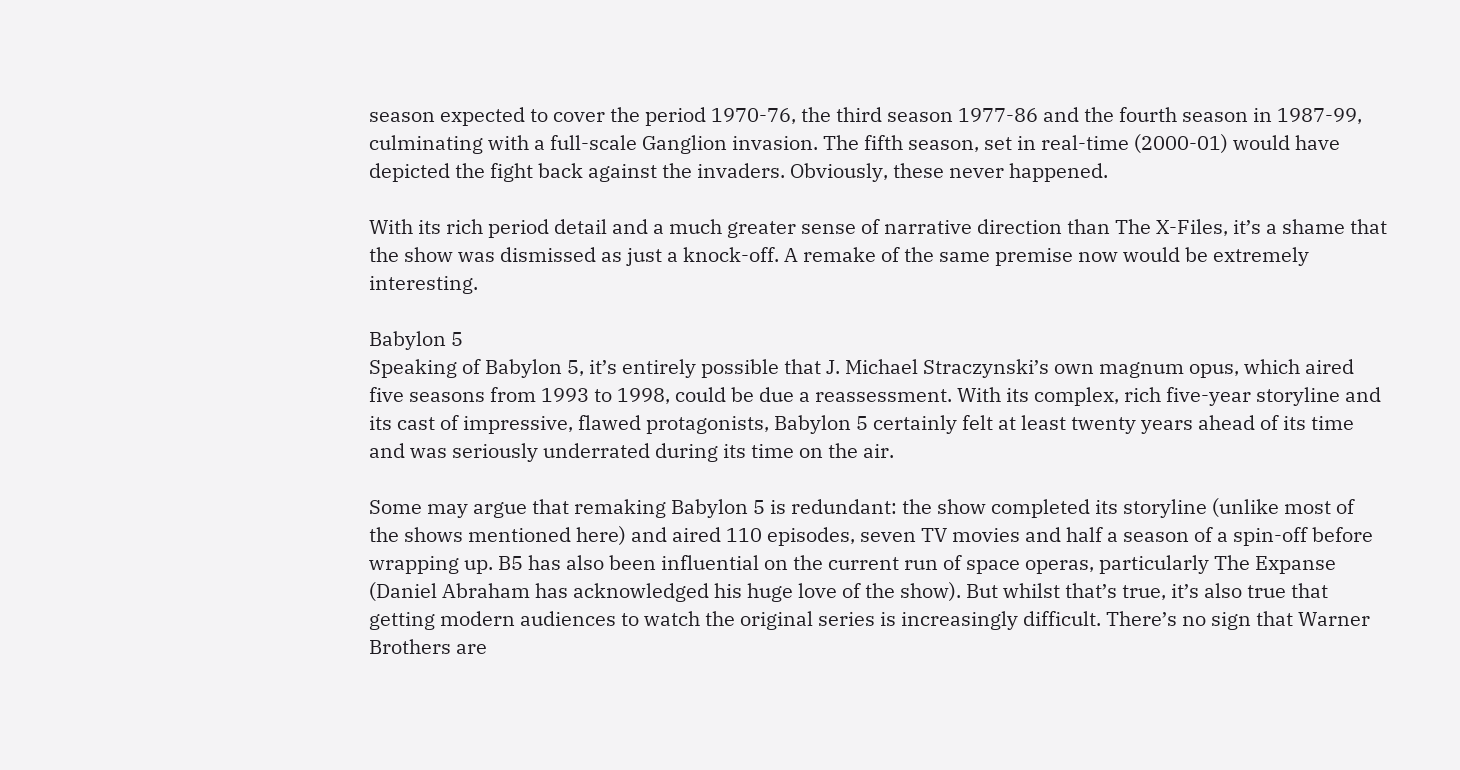season expected to cover the period 1970-76, the third season 1977-86 and the fourth season in 1987-99, culminating with a full-scale Ganglion invasion. The fifth season, set in real-time (2000-01) would have depicted the fight back against the invaders. Obviously, these never happened.

With its rich period detail and a much greater sense of narrative direction than The X-Files, it’s a shame that the show was dismissed as just a knock-off. A remake of the same premise now would be extremely interesting.

Babylon 5
Speaking of Babylon 5, it’s entirely possible that J. Michael Straczynski’s own magnum opus, which aired five seasons from 1993 to 1998, could be due a reassessment. With its complex, rich five-year storyline and its cast of impressive, flawed protagonists, Babylon 5 certainly felt at least twenty years ahead of its time and was seriously underrated during its time on the air.

Some may argue that remaking Babylon 5 is redundant: the show completed its storyline (unlike most of the shows mentioned here) and aired 110 episodes, seven TV movies and half a season of a spin-off before wrapping up. B5 has also been influential on the current run of space operas, particularly The Expanse (Daniel Abraham has acknowledged his huge love of the show). But whilst that’s true, it’s also true that getting modern audiences to watch the original series is increasingly difficult. There’s no sign that Warner Brothers are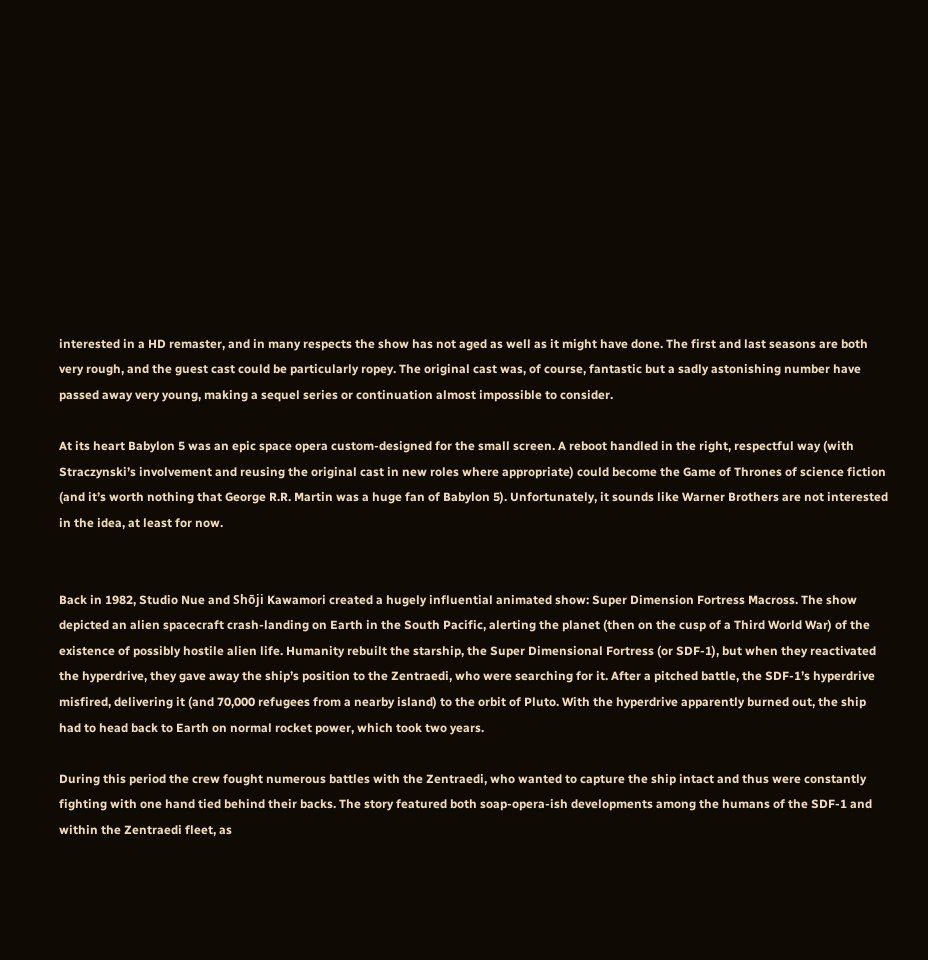interested in a HD remaster, and in many respects the show has not aged as well as it might have done. The first and last seasons are both very rough, and the guest cast could be particularly ropey. The original cast was, of course, fantastic but a sadly astonishing number have passed away very young, making a sequel series or continuation almost impossible to consider.

At its heart Babylon 5 was an epic space opera custom-designed for the small screen. A reboot handled in the right, respectful way (with Straczynski’s involvement and reusing the original cast in new roles where appropriate) could become the Game of Thrones of science fiction (and it’s worth nothing that George R.R. Martin was a huge fan of Babylon 5). Unfortunately, it sounds like Warner Brothers are not interested in the idea, at least for now.


Back in 1982, Studio Nue and Shōji Kawamori created a hugely influential animated show: Super Dimension Fortress Macross. The show depicted an alien spacecraft crash-landing on Earth in the South Pacific, alerting the planet (then on the cusp of a Third World War) of the existence of possibly hostile alien life. Humanity rebuilt the starship, the Super Dimensional Fortress (or SDF-1), but when they reactivated the hyperdrive, they gave away the ship’s position to the Zentraedi, who were searching for it. After a pitched battle, the SDF-1’s hyperdrive misfired, delivering it (and 70,000 refugees from a nearby island) to the orbit of Pluto. With the hyperdrive apparently burned out, the ship had to head back to Earth on normal rocket power, which took two years.

During this period the crew fought numerous battles with the Zentraedi, who wanted to capture the ship intact and thus were constantly fighting with one hand tied behind their backs. The story featured both soap-opera-ish developments among the humans of the SDF-1 and within the Zentraedi fleet, as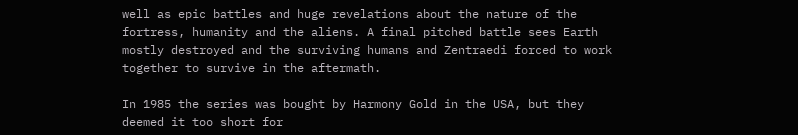well as epic battles and huge revelations about the nature of the fortress, humanity and the aliens. A final pitched battle sees Earth mostly destroyed and the surviving humans and Zentraedi forced to work together to survive in the aftermath.

In 1985 the series was bought by Harmony Gold in the USA, but they deemed it too short for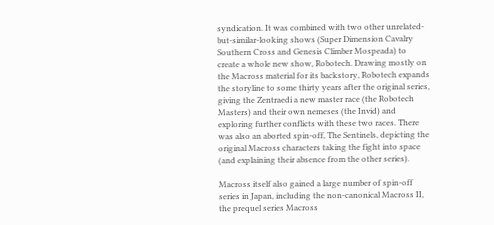syndication. It was combined with two other unrelated-but-similar-looking shows (Super Dimension Cavalry Southern Cross and Genesis Climber Mospeada) to create a whole new show, Robotech. Drawing mostly on the Macross material for its backstory, Robotech expands the storyline to some thirty years after the original series, giving the Zentraedi a new master race (the Robotech Masters) and their own nemeses (the Invid) and exploring further conflicts with these two races. There was also an aborted spin-off, The Sentinels, depicting the original Macross characters taking the fight into space (and explaining their absence from the other series).

Macross itself also gained a large number of spin-off series in Japan, including the non-canonical Macross II, the prequel series Macross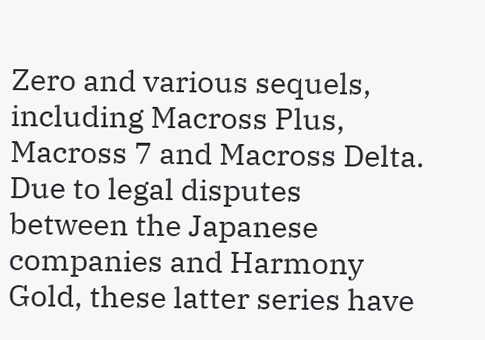Zero and various sequels, including Macross Plus, Macross 7 and Macross Delta. Due to legal disputes between the Japanese companies and Harmony Gold, these latter series have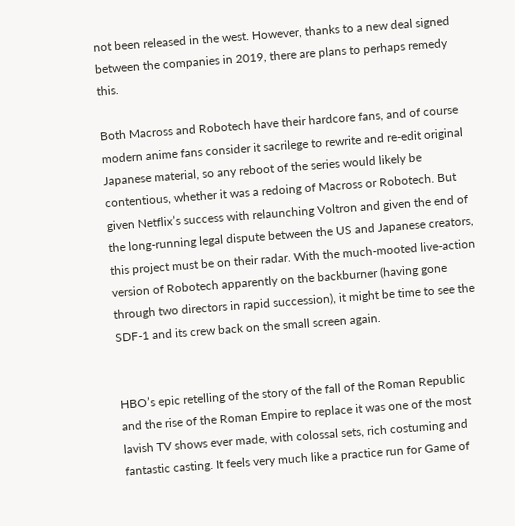not been released in the west. However, thanks to a new deal signed between the companies in 2019, there are plans to perhaps remedy this.

Both Macross and Robotech have their hardcore fans, and of course modern anime fans consider it sacrilege to rewrite and re-edit original Japanese material, so any reboot of the series would likely be contentious, whether it was a redoing of Macross or Robotech. But given Netflix’s success with relaunching Voltron and given the end of the long-running legal dispute between the US and Japanese creators, this project must be on their radar. With the much-mooted live-action version of Robotech apparently on the backburner (having gone through two directors in rapid succession), it might be time to see the SDF-1 and its crew back on the small screen again.


HBO’s epic retelling of the story of the fall of the Roman Republic and the rise of the Roman Empire to replace it was one of the most lavish TV shows ever made, with colossal sets, rich costuming and fantastic casting. It feels very much like a practice run for Game of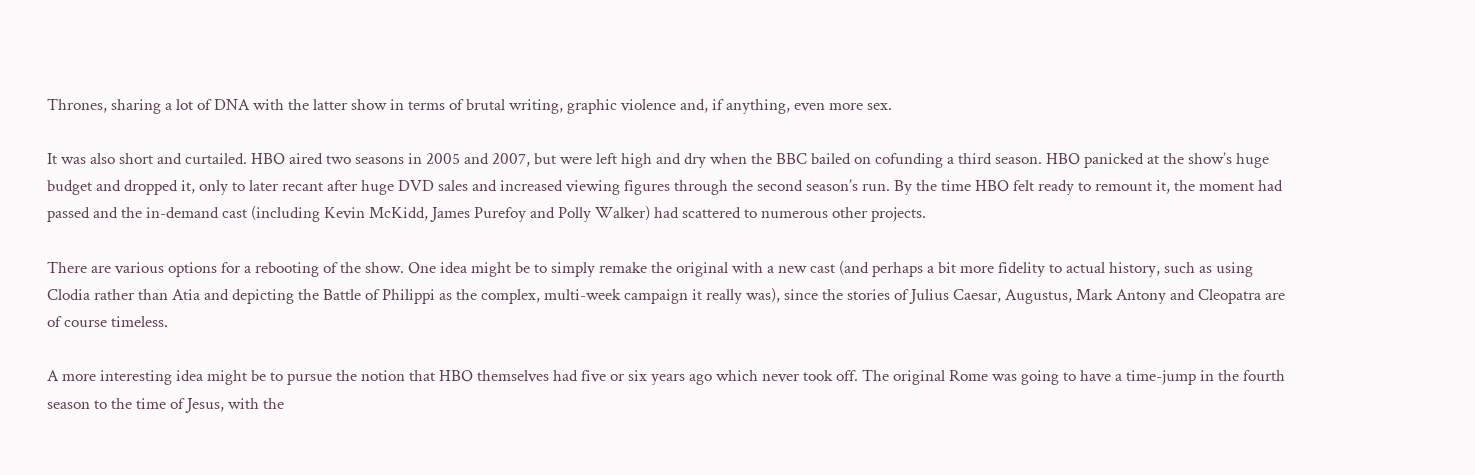Thrones, sharing a lot of DNA with the latter show in terms of brutal writing, graphic violence and, if anything, even more sex.

It was also short and curtailed. HBO aired two seasons in 2005 and 2007, but were left high and dry when the BBC bailed on cofunding a third season. HBO panicked at the show’s huge budget and dropped it, only to later recant after huge DVD sales and increased viewing figures through the second season’s run. By the time HBO felt ready to remount it, the moment had passed and the in-demand cast (including Kevin McKidd, James Purefoy and Polly Walker) had scattered to numerous other projects.

There are various options for a rebooting of the show. One idea might be to simply remake the original with a new cast (and perhaps a bit more fidelity to actual history, such as using Clodia rather than Atia and depicting the Battle of Philippi as the complex, multi-week campaign it really was), since the stories of Julius Caesar, Augustus, Mark Antony and Cleopatra are of course timeless.

A more interesting idea might be to pursue the notion that HBO themselves had five or six years ago which never took off. The original Rome was going to have a time-jump in the fourth season to the time of Jesus, with the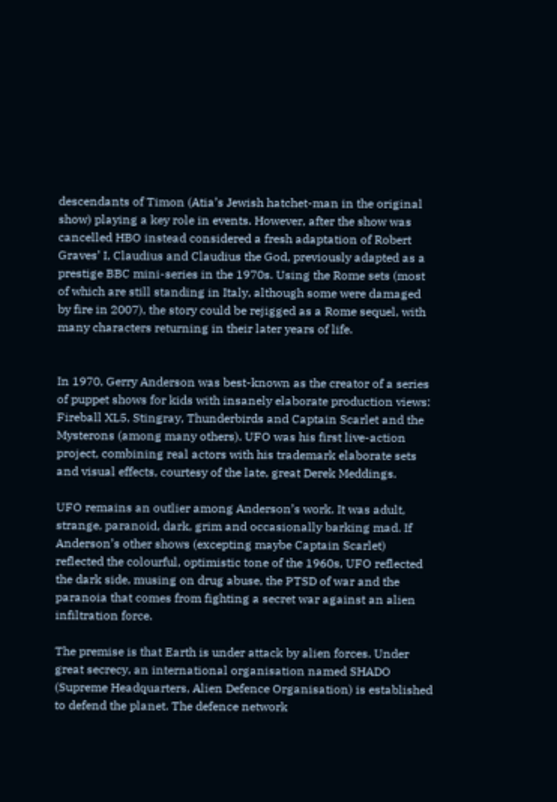descendants of Timon (Atia’s Jewish hatchet-man in the original show) playing a key role in events. However, after the show was cancelled HBO instead considered a fresh adaptation of Robert Graves’ I, Claudius and Claudius the God, previously adapted as a prestige BBC mini-series in the 1970s. Using the Rome sets (most of which are still standing in Italy, although some were damaged by fire in 2007), the story could be rejigged as a Rome sequel, with many characters returning in their later years of life.


In 1970, Gerry Anderson was best-known as the creator of a series of puppet shows for kids with insanely elaborate production views: Fireball XL5, Stingray, Thunderbirds and Captain Scarlet and the Mysterons (among many others). UFO was his first live-action project, combining real actors with his trademark elaborate sets and visual effects, courtesy of the late, great Derek Meddings.

UFO remains an outlier among Anderson’s work. It was adult, strange, paranoid, dark, grim and occasionally barking mad. If Anderson’s other shows (excepting maybe Captain Scarlet) reflected the colourful, optimistic tone of the 1960s, UFO reflected the dark side, musing on drug abuse, the PTSD of war and the paranoia that comes from fighting a secret war against an alien infiltration force.

The premise is that Earth is under attack by alien forces. Under great secrecy, an international organisation named SHADO (Supreme Headquarters, Alien Defence Organisation) is established to defend the planet. The defence network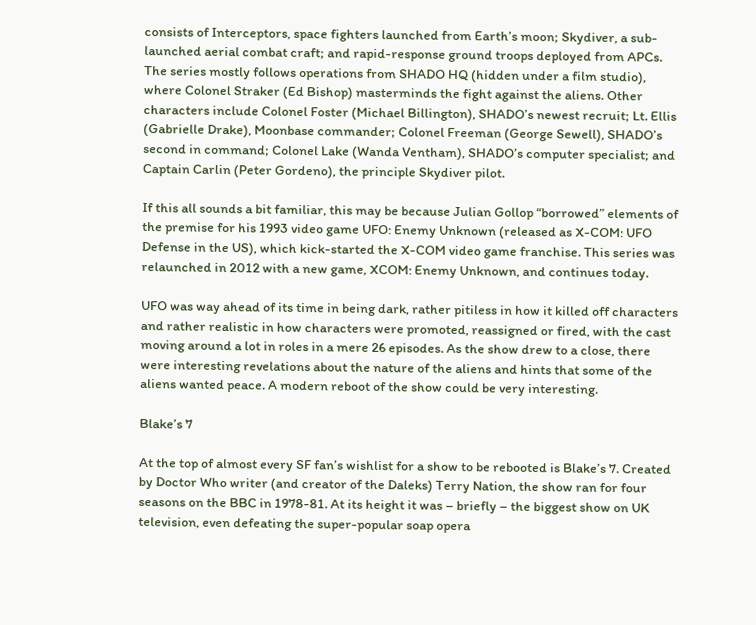consists of Interceptors, space fighters launched from Earth’s moon; Skydiver, a sub-launched aerial combat craft; and rapid-response ground troops deployed from APCs. The series mostly follows operations from SHADO HQ (hidden under a film studio), where Colonel Straker (Ed Bishop) masterminds the fight against the aliens. Other characters include Colonel Foster (Michael Billington), SHADO’s newest recruit; Lt. Ellis (Gabrielle Drake), Moonbase commander; Colonel Freeman (George Sewell), SHADO’s second in command; Colonel Lake (Wanda Ventham), SHADO’s computer specialist; and Captain Carlin (Peter Gordeno), the principle Skydiver pilot.

If this all sounds a bit familiar, this may be because Julian Gollop “borrowed” elements of the premise for his 1993 video game UFO: Enemy Unknown (released as X-COM: UFO Defense in the US), which kick-started the X-COM video game franchise. This series was relaunched in 2012 with a new game, XCOM: Enemy Unknown, and continues today.

UFO was way ahead of its time in being dark, rather pitiless in how it killed off characters and rather realistic in how characters were promoted, reassigned or fired, with the cast moving around a lot in roles in a mere 26 episodes. As the show drew to a close, there were interesting revelations about the nature of the aliens and hints that some of the aliens wanted peace. A modern reboot of the show could be very interesting.

Blake’s 7

At the top of almost every SF fan’s wishlist for a show to be rebooted is Blake’s 7. Created by Doctor Who writer (and creator of the Daleks) Terry Nation, the show ran for four seasons on the BBC in 1978-81. At its height it was – briefly – the biggest show on UK television, even defeating the super-popular soap opera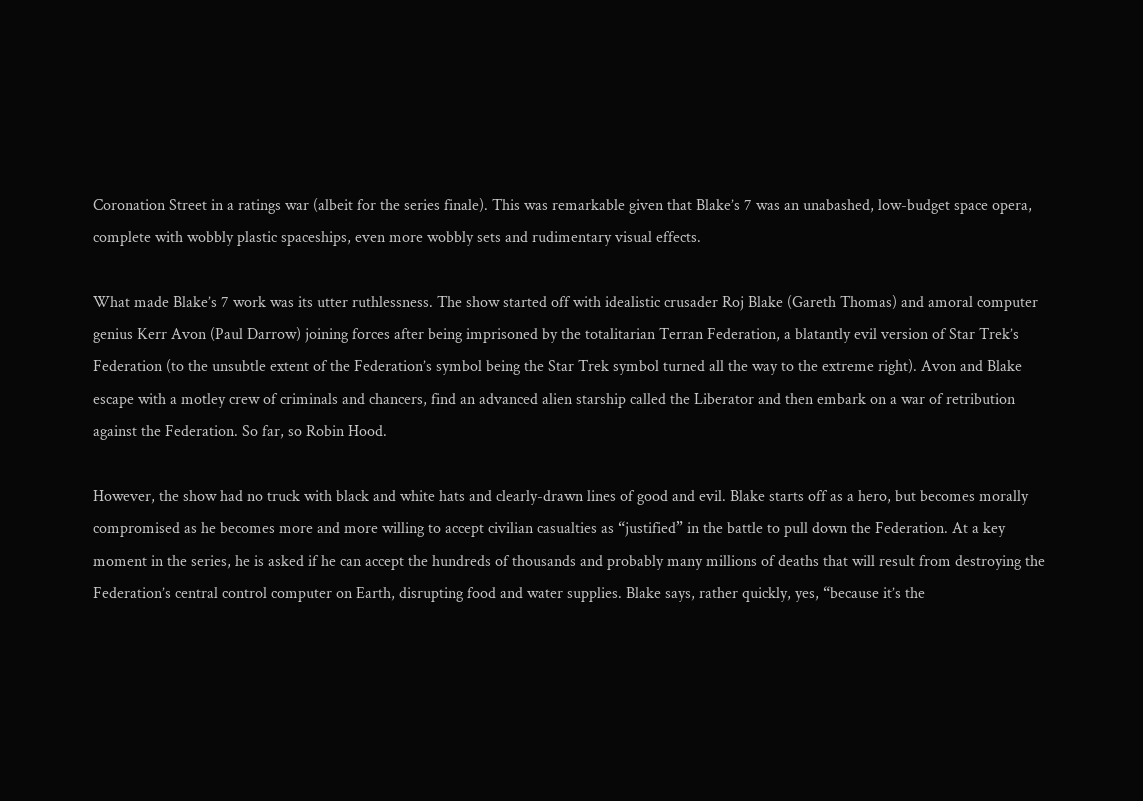Coronation Street in a ratings war (albeit for the series finale). This was remarkable given that Blake’s 7 was an unabashed, low-budget space opera, complete with wobbly plastic spaceships, even more wobbly sets and rudimentary visual effects.

What made Blake’s 7 work was its utter ruthlessness. The show started off with idealistic crusader Roj Blake (Gareth Thomas) and amoral computer genius Kerr Avon (Paul Darrow) joining forces after being imprisoned by the totalitarian Terran Federation, a blatantly evil version of Star Trek’s Federation (to the unsubtle extent of the Federation’s symbol being the Star Trek symbol turned all the way to the extreme right). Avon and Blake escape with a motley crew of criminals and chancers, find an advanced alien starship called the Liberator and then embark on a war of retribution against the Federation. So far, so Robin Hood.

However, the show had no truck with black and white hats and clearly-drawn lines of good and evil. Blake starts off as a hero, but becomes morally compromised as he becomes more and more willing to accept civilian casualties as “justified” in the battle to pull down the Federation. At a key moment in the series, he is asked if he can accept the hundreds of thousands and probably many millions of deaths that will result from destroying the Federation’s central control computer on Earth, disrupting food and water supplies. Blake says, rather quickly, yes, “because it’s the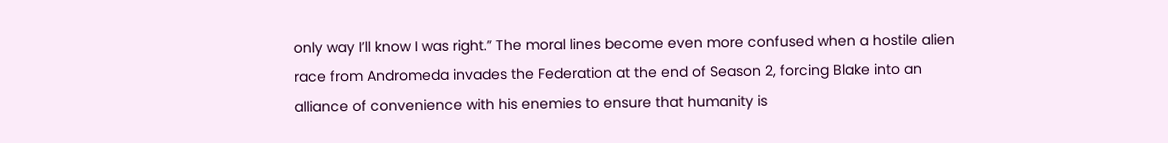only way I’ll know I was right.” The moral lines become even more confused when a hostile alien race from Andromeda invades the Federation at the end of Season 2, forcing Blake into an alliance of convenience with his enemies to ensure that humanity is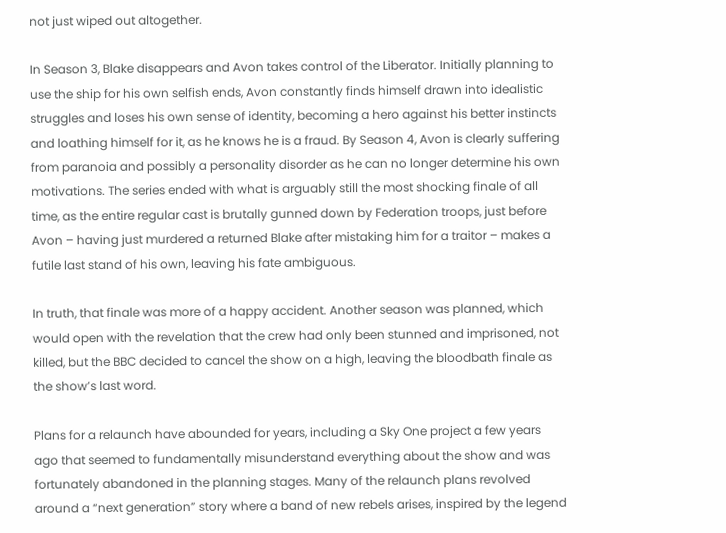not just wiped out altogether.

In Season 3, Blake disappears and Avon takes control of the Liberator. Initially planning to use the ship for his own selfish ends, Avon constantly finds himself drawn into idealistic struggles and loses his own sense of identity, becoming a hero against his better instincts and loathing himself for it, as he knows he is a fraud. By Season 4, Avon is clearly suffering from paranoia and possibly a personality disorder as he can no longer determine his own motivations. The series ended with what is arguably still the most shocking finale of all time, as the entire regular cast is brutally gunned down by Federation troops, just before Avon – having just murdered a returned Blake after mistaking him for a traitor – makes a futile last stand of his own, leaving his fate ambiguous.

In truth, that finale was more of a happy accident. Another season was planned, which would open with the revelation that the crew had only been stunned and imprisoned, not killed, but the BBC decided to cancel the show on a high, leaving the bloodbath finale as the show’s last word.

Plans for a relaunch have abounded for years, including a Sky One project a few years ago that seemed to fundamentally misunderstand everything about the show and was fortunately abandoned in the planning stages. Many of the relaunch plans revolved around a “next generation” story where a band of new rebels arises, inspired by the legend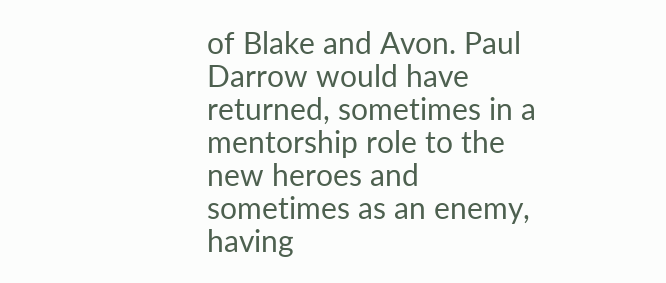of Blake and Avon. Paul Darrow would have returned, sometimes in a mentorship role to the new heroes and sometimes as an enemy, having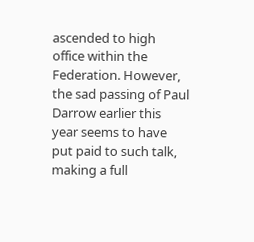ascended to high office within the Federation. However, the sad passing of Paul Darrow earlier this year seems to have put paid to such talk, making a full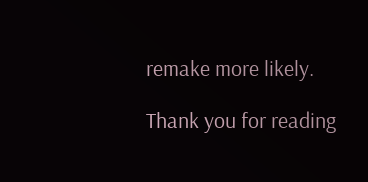remake more likely.

Thank you for reading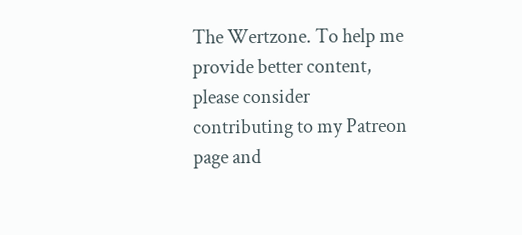The Wertzone. To help me provide better content, please consider contributing to my Patreon page and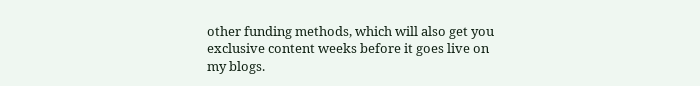other funding methods, which will also get you exclusive content weeks before it goes live on my blogs.